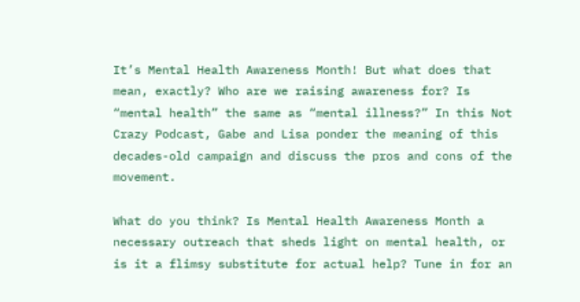It’s Mental Health Awareness Month! But what does that mean, exactly? Who are we raising awareness for? Is “mental health” the same as “mental illness?” In this Not Crazy Podcast, Gabe and Lisa ponder the meaning of this decades-old campaign and discuss the pros and cons of the movement.

What do you think? Is Mental Health Awareness Month a necessary outreach that sheds light on mental health, or is it a flimsy substitute for actual help? Tune in for an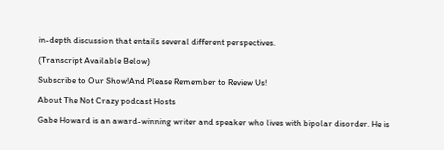in-depth discussion that entails several different perspectives.

(Transcript Available Below)

Subscribe to Our Show!And Please Remember to Review Us!

About The Not Crazy podcast Hosts

Gabe Howard is an award-winning writer and speaker who lives with bipolar disorder. He is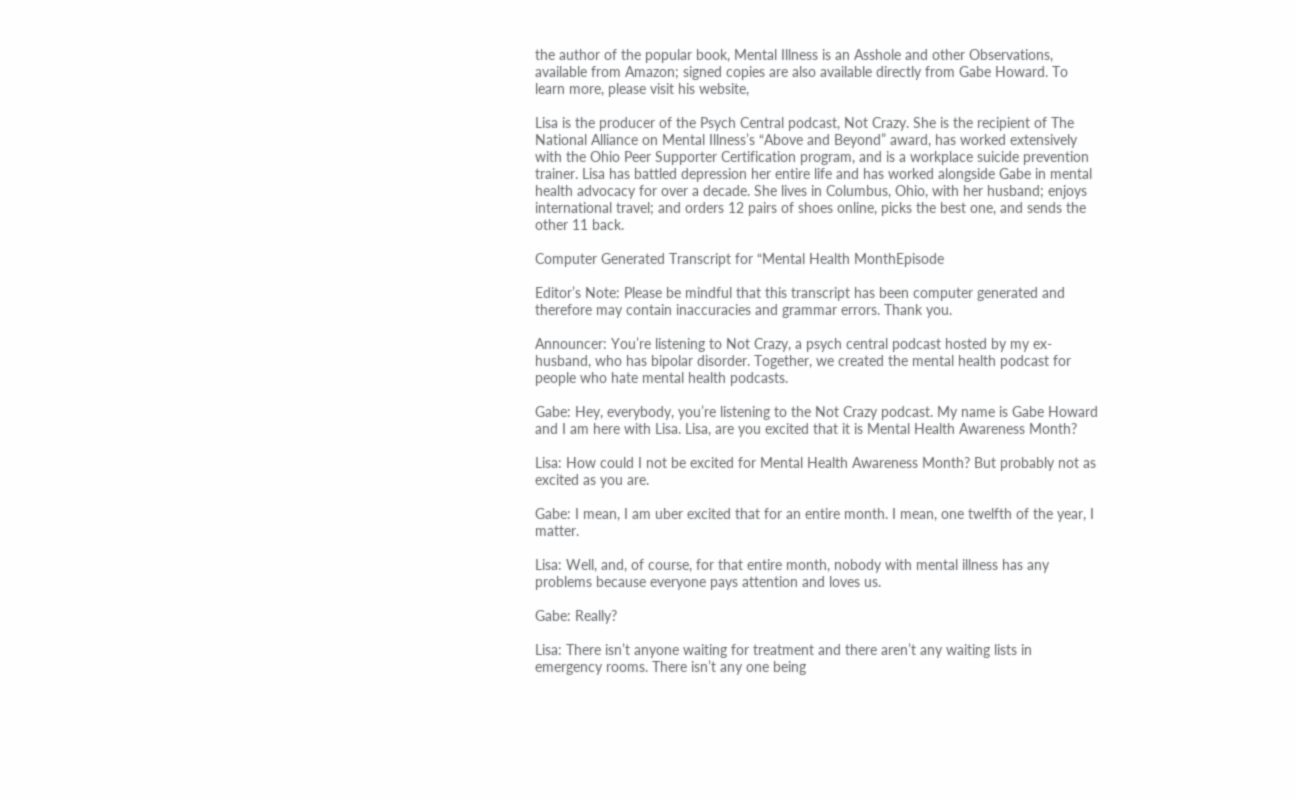the author of the popular book, Mental Illness is an Asshole and other Observations, available from Amazon; signed copies are also available directly from Gabe Howard. To learn more, please visit his website,

Lisa is the producer of the Psych Central podcast, Not Crazy. She is the recipient of The National Alliance on Mental Illness’s “Above and Beyond” award, has worked extensively with the Ohio Peer Supporter Certification program, and is a workplace suicide prevention trainer. Lisa has battled depression her entire life and has worked alongside Gabe in mental health advocacy for over a decade. She lives in Columbus, Ohio, with her husband; enjoys international travel; and orders 12 pairs of shoes online, picks the best one, and sends the other 11 back.

Computer Generated Transcript for “Mental Health MonthEpisode

Editor’s Note: Please be mindful that this transcript has been computer generated and therefore may contain inaccuracies and grammar errors. Thank you.

Announcer: You’re listening to Not Crazy, a psych central podcast hosted by my ex-husband, who has bipolar disorder. Together, we created the mental health podcast for people who hate mental health podcasts.

Gabe: Hey, everybody, you’re listening to the Not Crazy podcast. My name is Gabe Howard and I am here with Lisa. Lisa, are you excited that it is Mental Health Awareness Month?

Lisa: How could I not be excited for Mental Health Awareness Month? But probably not as excited as you are.

Gabe: I mean, I am uber excited that for an entire month. I mean, one twelfth of the year, I matter.

Lisa: Well, and, of course, for that entire month, nobody with mental illness has any problems because everyone pays attention and loves us.

Gabe: Really?

Lisa: There isn’t anyone waiting for treatment and there aren’t any waiting lists in emergency rooms. There isn’t any one being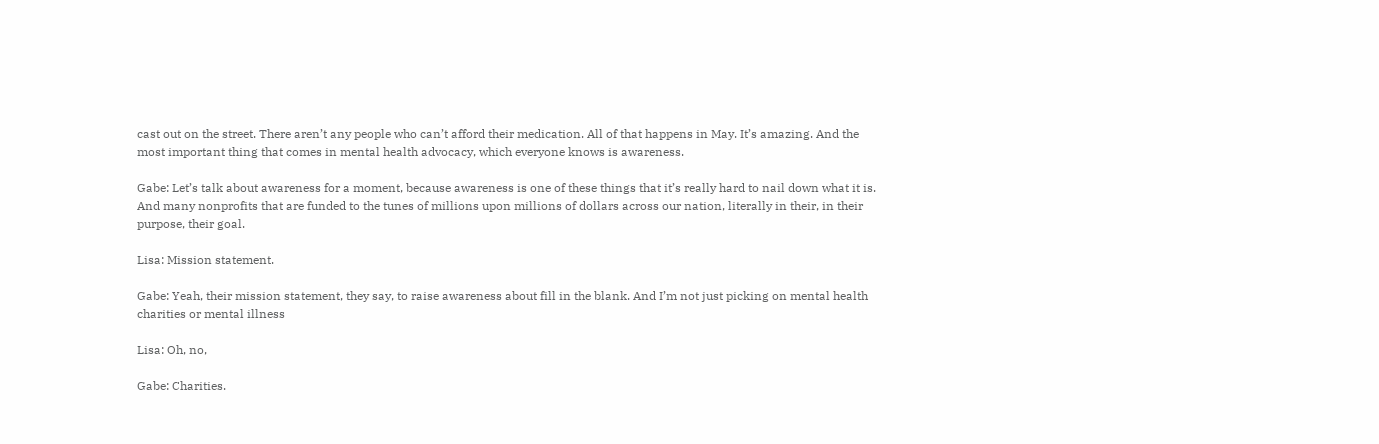cast out on the street. There aren’t any people who can’t afford their medication. All of that happens in May. It’s amazing. And the most important thing that comes in mental health advocacy, which everyone knows is awareness.

Gabe: Let’s talk about awareness for a moment, because awareness is one of these things that it’s really hard to nail down what it is. And many nonprofits that are funded to the tunes of millions upon millions of dollars across our nation, literally in their, in their purpose, their goal.

Lisa: Mission statement.

Gabe: Yeah, their mission statement, they say, to raise awareness about fill in the blank. And I’m not just picking on mental health charities or mental illness

Lisa: Oh, no,

Gabe: Charities.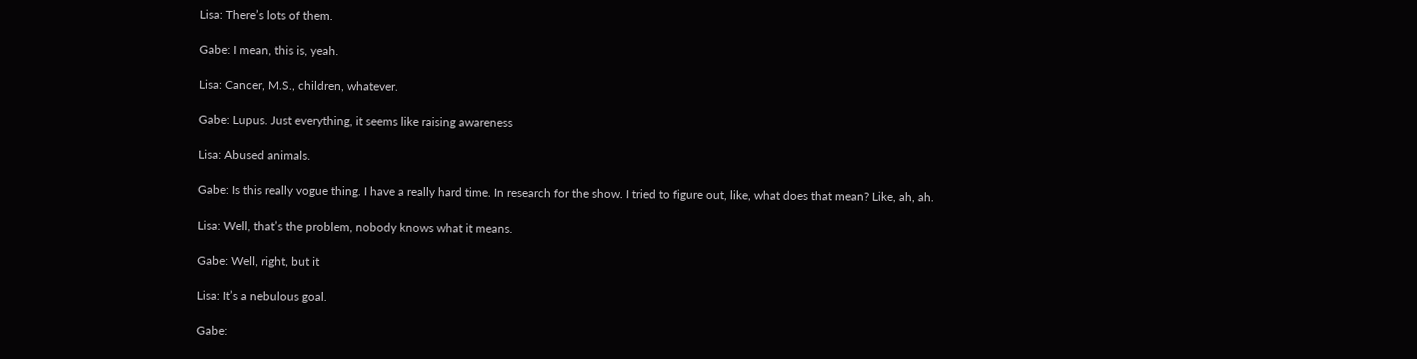Lisa: There’s lots of them.

Gabe: I mean, this is, yeah.

Lisa: Cancer, M.S., children, whatever.

Gabe: Lupus. Just everything, it seems like raising awareness

Lisa: Abused animals.

Gabe: Is this really vogue thing. I have a really hard time. In research for the show. I tried to figure out, like, what does that mean? Like, ah, ah.

Lisa: Well, that’s the problem, nobody knows what it means.

Gabe: Well, right, but it

Lisa: It’s a nebulous goal.

Gabe: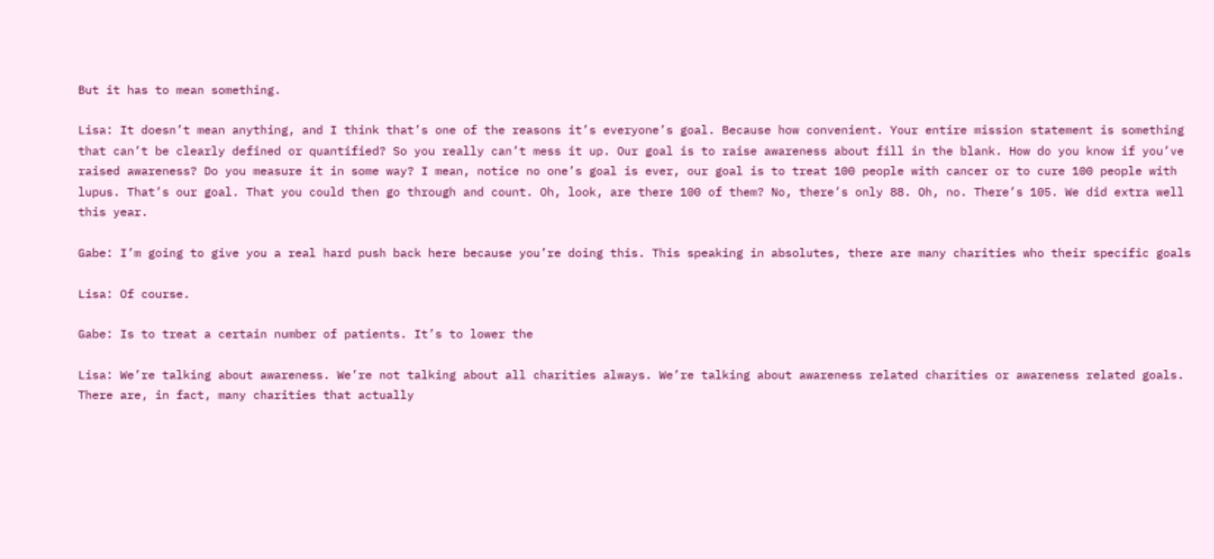But it has to mean something.

Lisa: It doesn’t mean anything, and I think that’s one of the reasons it’s everyone’s goal. Because how convenient. Your entire mission statement is something that can’t be clearly defined or quantified? So you really can’t mess it up. Our goal is to raise awareness about fill in the blank. How do you know if you’ve raised awareness? Do you measure it in some way? I mean, notice no one’s goal is ever, our goal is to treat 100 people with cancer or to cure 100 people with lupus. That’s our goal. That you could then go through and count. Oh, look, are there 100 of them? No, there’s only 88. Oh, no. There’s 105. We did extra well this year.

Gabe: I’m going to give you a real hard push back here because you’re doing this. This speaking in absolutes, there are many charities who their specific goals

Lisa: Of course.

Gabe: Is to treat a certain number of patients. It’s to lower the

Lisa: We’re talking about awareness. We’re not talking about all charities always. We’re talking about awareness related charities or awareness related goals. There are, in fact, many charities that actually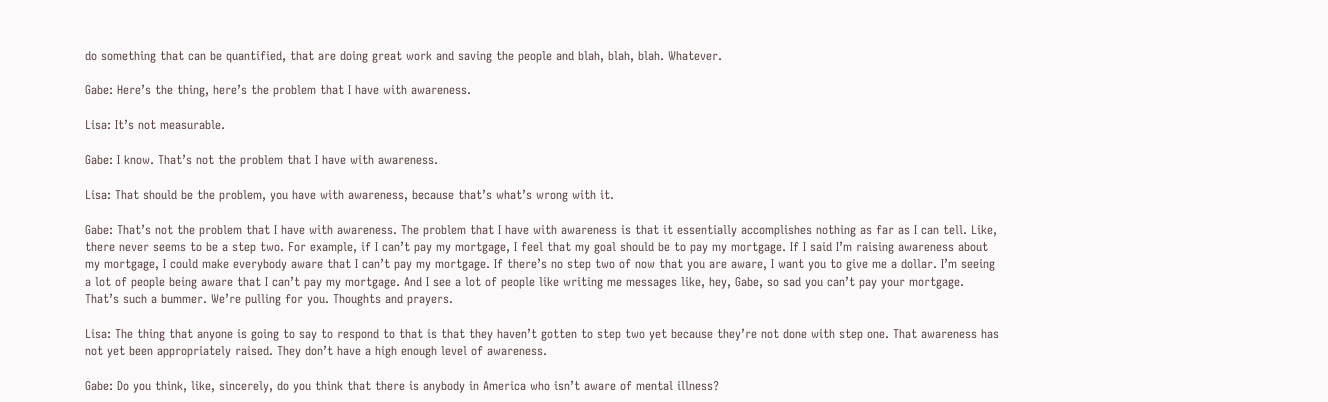do something that can be quantified, that are doing great work and saving the people and blah, blah, blah. Whatever.

Gabe: Here’s the thing, here’s the problem that I have with awareness.

Lisa: It’s not measurable.

Gabe: I know. That’s not the problem that I have with awareness.

Lisa: That should be the problem, you have with awareness, because that’s what’s wrong with it.

Gabe: That’s not the problem that I have with awareness. The problem that I have with awareness is that it essentially accomplishes nothing as far as I can tell. Like, there never seems to be a step two. For example, if I can’t pay my mortgage, I feel that my goal should be to pay my mortgage. If I said I’m raising awareness about my mortgage, I could make everybody aware that I can’t pay my mortgage. If there’s no step two of now that you are aware, I want you to give me a dollar. I’m seeing a lot of people being aware that I can’t pay my mortgage. And I see a lot of people like writing me messages like, hey, Gabe, so sad you can’t pay your mortgage. That’s such a bummer. We’re pulling for you. Thoughts and prayers.

Lisa: The thing that anyone is going to say to respond to that is that they haven’t gotten to step two yet because they’re not done with step one. That awareness has not yet been appropriately raised. They don’t have a high enough level of awareness.

Gabe: Do you think, like, sincerely, do you think that there is anybody in America who isn’t aware of mental illness?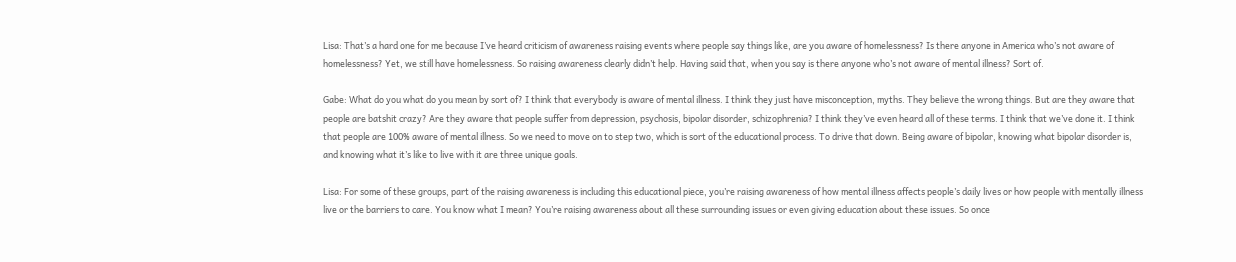Lisa: That’s a hard one for me because I’ve heard criticism of awareness raising events where people say things like, are you aware of homelessness? Is there anyone in America who’s not aware of homelessness? Yet, we still have homelessness. So raising awareness clearly didn’t help. Having said that, when you say is there anyone who’s not aware of mental illness? Sort of.

Gabe: What do you what do you mean by sort of? I think that everybody is aware of mental illness. I think they just have misconception, myths. They believe the wrong things. But are they aware that people are batshit crazy? Are they aware that people suffer from depression, psychosis, bipolar disorder, schizophrenia? I think they’ve even heard all of these terms. I think that we’ve done it. I think that people are 100% aware of mental illness. So we need to move on to step two, which is sort of the educational process. To drive that down. Being aware of bipolar, knowing what bipolar disorder is, and knowing what it’s like to live with it are three unique goals.

Lisa: For some of these groups, part of the raising awareness is including this educational piece, you’re raising awareness of how mental illness affects people’s daily lives or how people with mentally illness live or the barriers to care. You know what I mean? You’re raising awareness about all these surrounding issues or even giving education about these issues. So once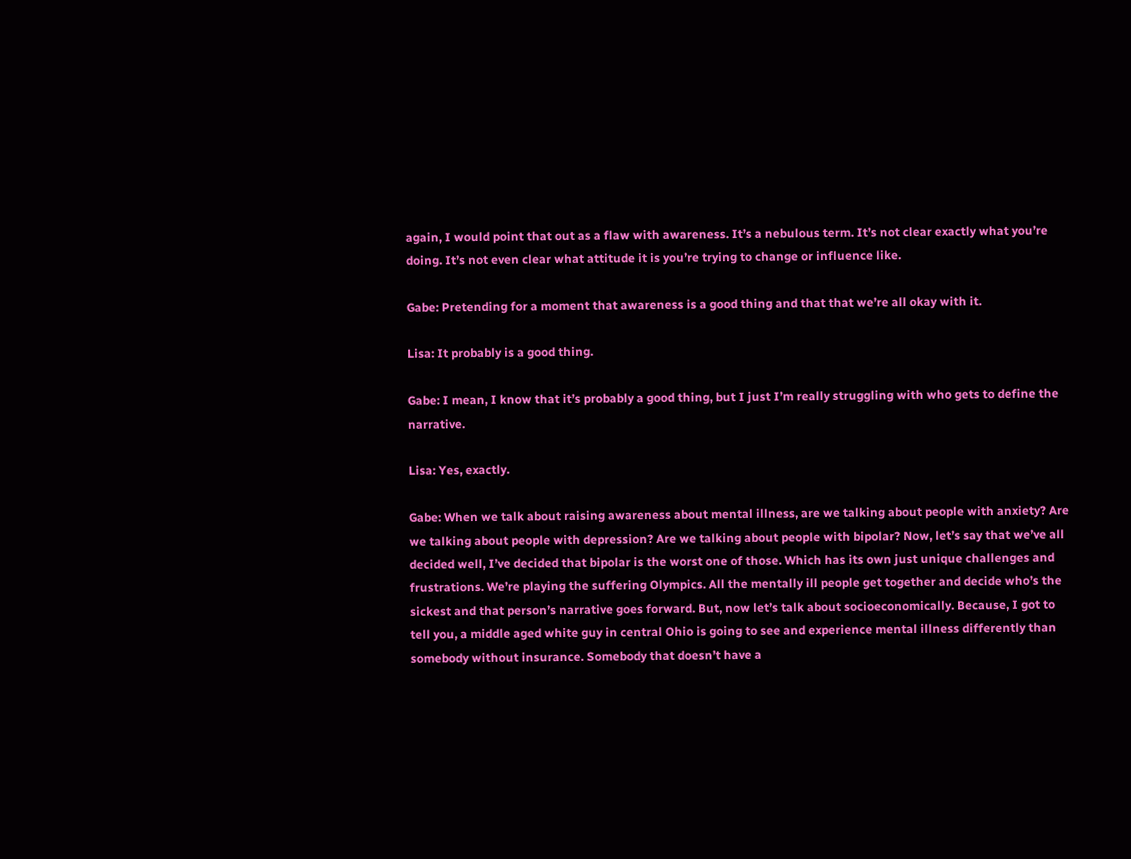again, I would point that out as a flaw with awareness. It’s a nebulous term. It’s not clear exactly what you’re doing. It’s not even clear what attitude it is you’re trying to change or influence like.

Gabe: Pretending for a moment that awareness is a good thing and that that we’re all okay with it.

Lisa: It probably is a good thing.

Gabe: I mean, I know that it’s probably a good thing, but I just I’m really struggling with who gets to define the narrative.

Lisa: Yes, exactly.

Gabe: When we talk about raising awareness about mental illness, are we talking about people with anxiety? Are we talking about people with depression? Are we talking about people with bipolar? Now, let’s say that we’ve all decided well, I’ve decided that bipolar is the worst one of those. Which has its own just unique challenges and frustrations. We’re playing the suffering Olympics. All the mentally ill people get together and decide who’s the sickest and that person’s narrative goes forward. But, now let’s talk about socioeconomically. Because, I got to tell you, a middle aged white guy in central Ohio is going to see and experience mental illness differently than somebody without insurance. Somebody that doesn’t have a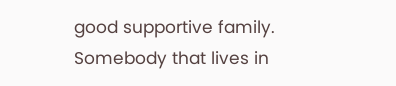good supportive family. Somebody that lives in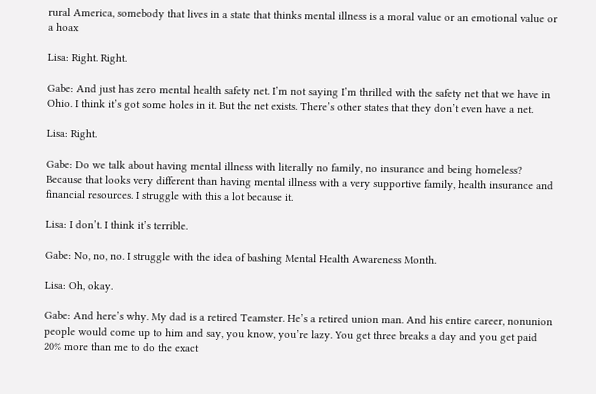rural America, somebody that lives in a state that thinks mental illness is a moral value or an emotional value or a hoax

Lisa: Right. Right.

Gabe: And just has zero mental health safety net. I’m not saying I’m thrilled with the safety net that we have in Ohio. I think it’s got some holes in it. But the net exists. There’s other states that they don’t even have a net.

Lisa: Right.

Gabe: Do we talk about having mental illness with literally no family, no insurance and being homeless? Because that looks very different than having mental illness with a very supportive family, health insurance and financial resources. I struggle with this a lot because it.

Lisa: I don’t. I think it’s terrible.

Gabe: No, no, no. I struggle with the idea of bashing Mental Health Awareness Month.

Lisa: Oh, okay.

Gabe: And here’s why. My dad is a retired Teamster. He’s a retired union man. And his entire career, nonunion people would come up to him and say, you know, you’re lazy. You get three breaks a day and you get paid 20% more than me to do the exact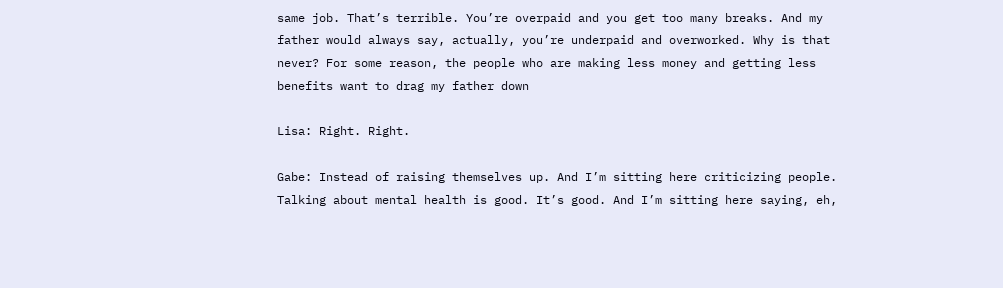same job. That’s terrible. You’re overpaid and you get too many breaks. And my father would always say, actually, you’re underpaid and overworked. Why is that never? For some reason, the people who are making less money and getting less benefits want to drag my father down

Lisa: Right. Right.

Gabe: Instead of raising themselves up. And I’m sitting here criticizing people. Talking about mental health is good. It’s good. And I’m sitting here saying, eh,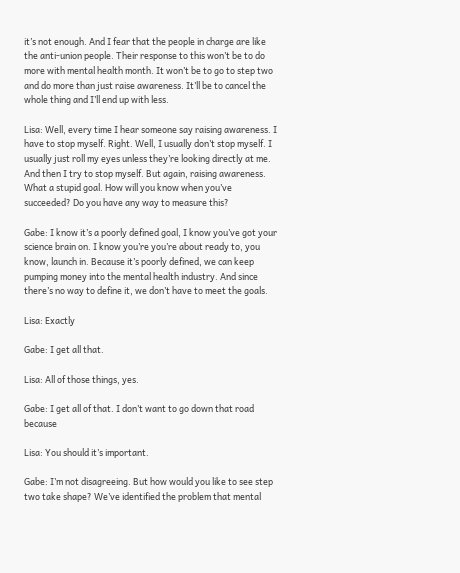it’s not enough. And I fear that the people in charge are like the anti-union people. Their response to this won’t be to do more with mental health month. It won’t be to go to step two and do more than just raise awareness. It’ll be to cancel the whole thing and I’ll end up with less.

Lisa: Well, every time I hear someone say raising awareness. I have to stop myself. Right. Well, I usually don’t stop myself. I usually just roll my eyes unless they’re looking directly at me. And then I try to stop myself. But again, raising awareness. What a stupid goal. How will you know when you’ve succeeded? Do you have any way to measure this?

Gabe: I know it’s a poorly defined goal, I know you’ve got your science brain on. I know you’re you’re about ready to, you know, launch in. Because it’s poorly defined, we can keep pumping money into the mental health industry. And since there’s no way to define it, we don’t have to meet the goals.

Lisa: Exactly

Gabe: I get all that.

Lisa: All of those things, yes.

Gabe: I get all of that. I don’t want to go down that road because

Lisa: You should it’s important.

Gabe: I’m not disagreeing. But how would you like to see step two take shape? We’ve identified the problem that mental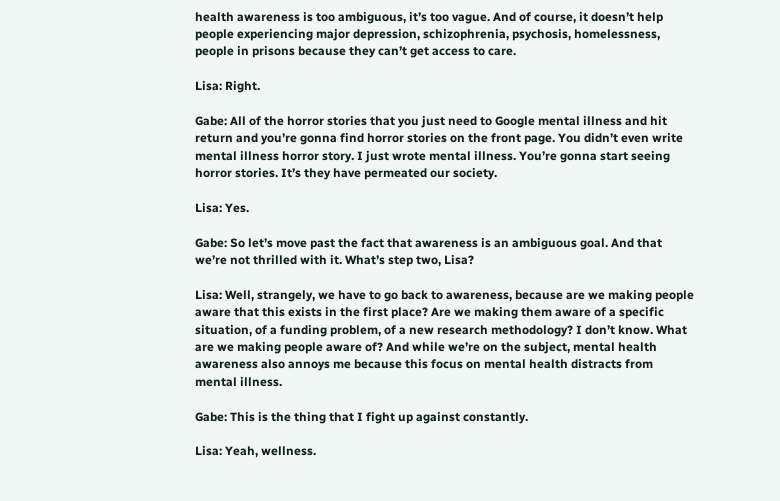health awareness is too ambiguous, it’s too vague. And of course, it doesn’t help people experiencing major depression, schizophrenia, psychosis, homelessness, people in prisons because they can’t get access to care.

Lisa: Right.

Gabe: All of the horror stories that you just need to Google mental illness and hit return and you’re gonna find horror stories on the front page. You didn’t even write mental illness horror story. I just wrote mental illness. You’re gonna start seeing horror stories. It’s they have permeated our society.

Lisa: Yes.

Gabe: So let’s move past the fact that awareness is an ambiguous goal. And that we’re not thrilled with it. What’s step two, Lisa?

Lisa: Well, strangely, we have to go back to awareness, because are we making people aware that this exists in the first place? Are we making them aware of a specific situation, of a funding problem, of a new research methodology? I don’t know. What are we making people aware of? And while we’re on the subject, mental health awareness also annoys me because this focus on mental health distracts from mental illness.

Gabe: This is the thing that I fight up against constantly.

Lisa: Yeah, wellness.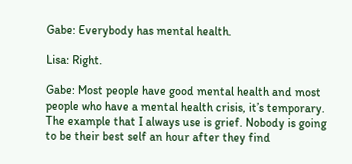Gabe: Everybody has mental health.

Lisa: Right.

Gabe: Most people have good mental health and most people who have a mental health crisis, it’s temporary. The example that I always use is grief. Nobody is going to be their best self an hour after they find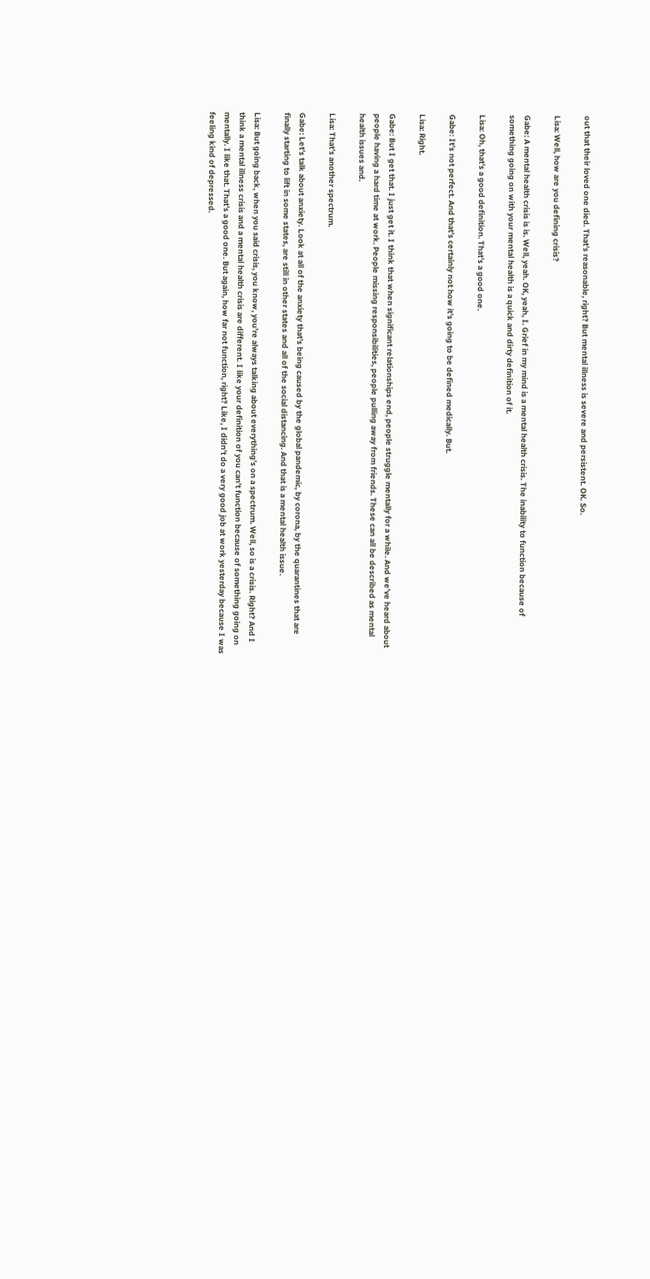out that their loved one died. That’s reasonable, right? But mental illness is severe and persistent. OK. So.

Lisa: Well, how are you defining crisis?

Gabe: A mental health crisis is is. Well, yeah. OK, yeah, I. Grief in my mind is a mental health crisis. The inability to function because of something going on with your mental health is a quick and dirty definition of it.

Lisa: Oh, that’s a good definition. That’s a good one.

Gabe: It’s not perfect. And that’s certainly not how it’s going to be defined medically. But.

Lisa: Right.

Gabe: But I get that. I just get it. I think that when significant relationships end, people struggle mentally for a while. And we’ve heard about people having a hard time at work. People missing responsibilities, people pulling away from friends. These can all be described as mental health issues and.

Lisa: That’s another spectrum.

Gabe: Let’s talk about anxiety. Look at all of the anxiety that’s being caused by the global pandemic, by corona, by the quarantines that are finally starting to lift in some states, are still in other states and all of the social distancing. And that is a mental health issue.

Lisa: But going back, when you said crisis, you know, you’re always talking about everything’s on a spectrum. Well, so is a crisis. Right? And I think a mental illness crisis and a mental health crisis are different. I like your definition of you can’t function because of something going on mentally. I like that. That’s a good one. But again, how far not function, right? Like, I didn’t do a very good job at work yesterday because I was feeling kind of depressed.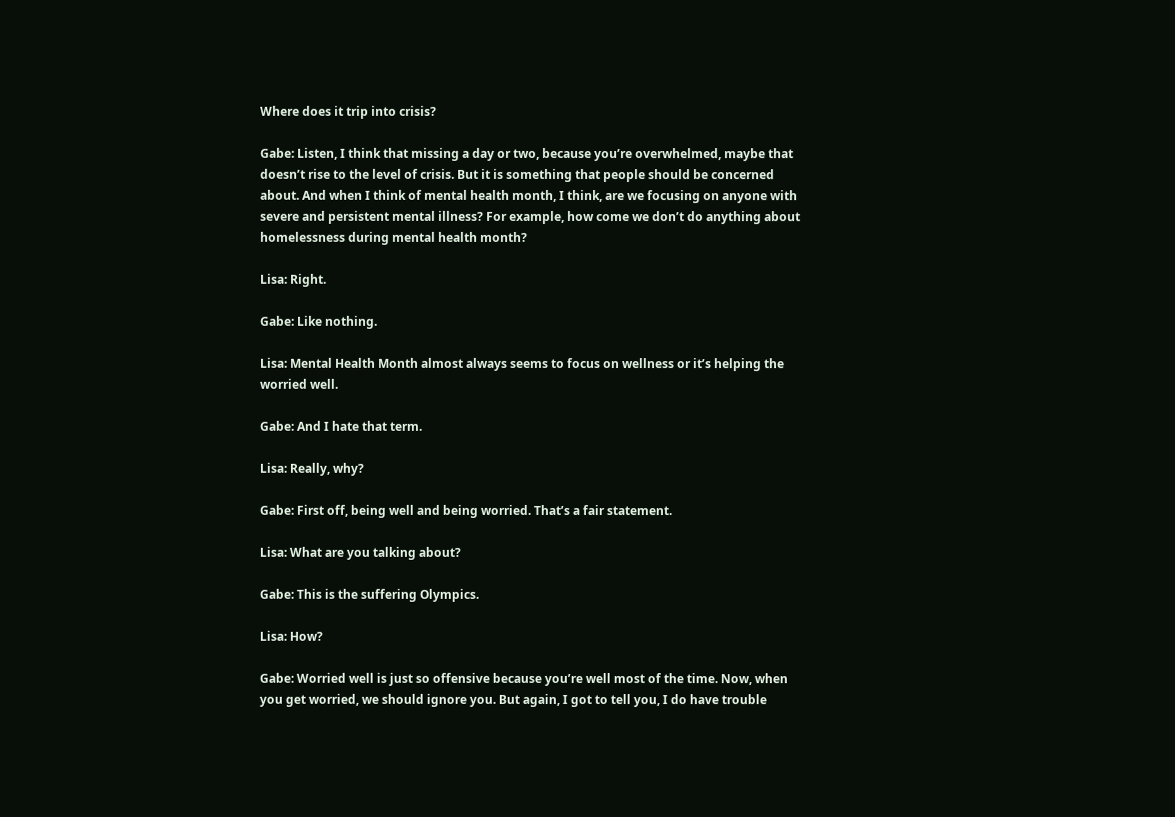Where does it trip into crisis?

Gabe: Listen, I think that missing a day or two, because you’re overwhelmed, maybe that doesn’t rise to the level of crisis. But it is something that people should be concerned about. And when I think of mental health month, I think, are we focusing on anyone with severe and persistent mental illness? For example, how come we don’t do anything about homelessness during mental health month?

Lisa: Right.

Gabe: Like nothing.

Lisa: Mental Health Month almost always seems to focus on wellness or it’s helping the worried well.

Gabe: And I hate that term.

Lisa: Really, why?

Gabe: First off, being well and being worried. That’s a fair statement.

Lisa: What are you talking about?

Gabe: This is the suffering Olympics.

Lisa: How?

Gabe: Worried well is just so offensive because you’re well most of the time. Now, when you get worried, we should ignore you. But again, I got to tell you, I do have trouble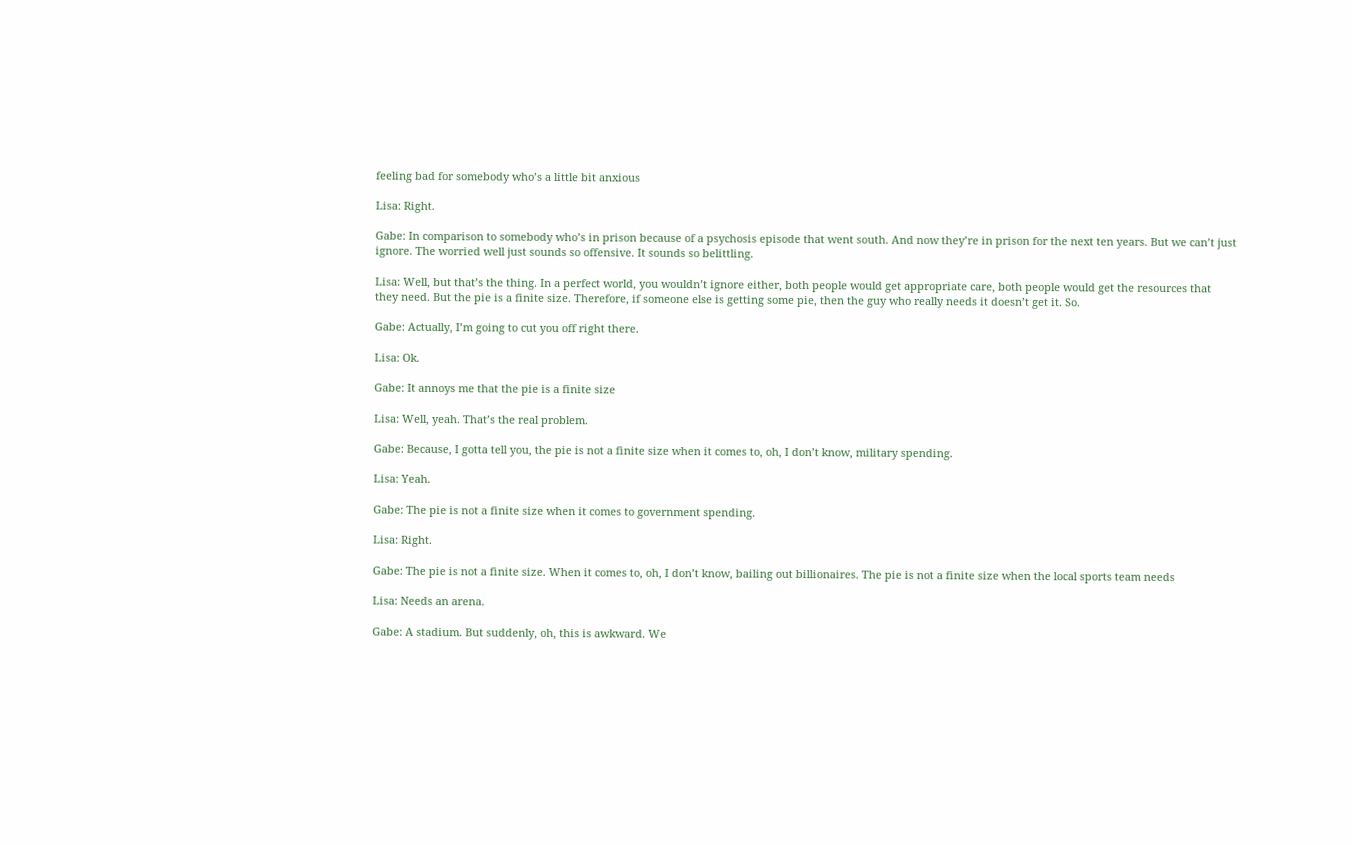feeling bad for somebody who’s a little bit anxious

Lisa: Right.

Gabe: In comparison to somebody who’s in prison because of a psychosis episode that went south. And now they’re in prison for the next ten years. But we can’t just ignore. The worried well just sounds so offensive. It sounds so belittling.

Lisa: Well, but that’s the thing. In a perfect world, you wouldn’t ignore either, both people would get appropriate care, both people would get the resources that they need. But the pie is a finite size. Therefore, if someone else is getting some pie, then the guy who really needs it doesn’t get it. So.

Gabe: Actually, I’m going to cut you off right there.

Lisa: Ok.

Gabe: It annoys me that the pie is a finite size

Lisa: Well, yeah. That’s the real problem.

Gabe: Because, I gotta tell you, the pie is not a finite size when it comes to, oh, I don’t know, military spending.

Lisa: Yeah.

Gabe: The pie is not a finite size when it comes to government spending.

Lisa: Right.

Gabe: The pie is not a finite size. When it comes to, oh, I don’t know, bailing out billionaires. The pie is not a finite size when the local sports team needs

Lisa: Needs an arena.

Gabe: A stadium. But suddenly, oh, this is awkward. We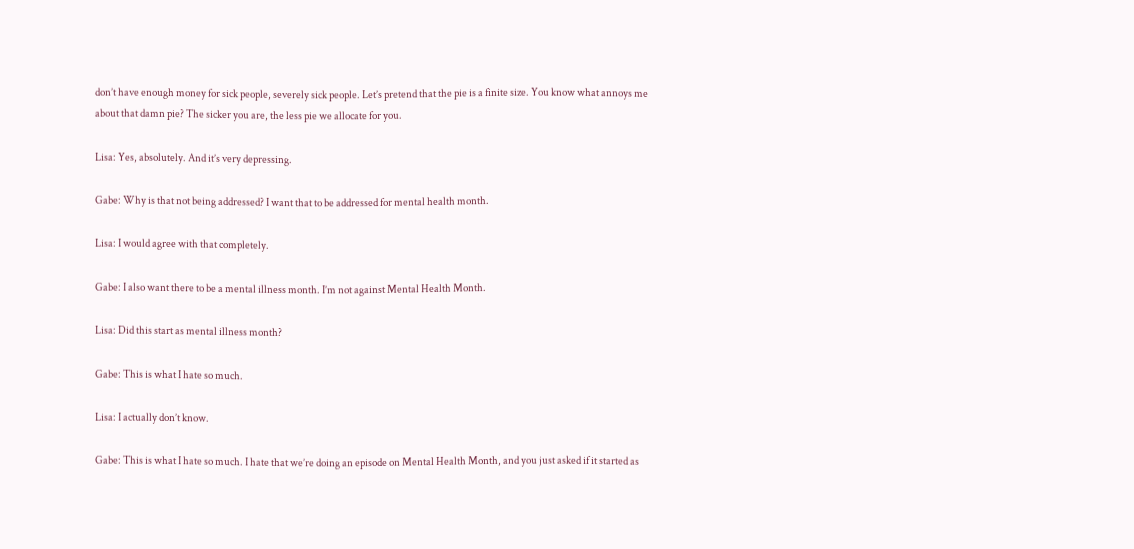don’t have enough money for sick people, severely sick people. Let’s pretend that the pie is a finite size. You know what annoys me about that damn pie? The sicker you are, the less pie we allocate for you.

Lisa: Yes, absolutely. And it’s very depressing.

Gabe: Why is that not being addressed? I want that to be addressed for mental health month.

Lisa: I would agree with that completely.

Gabe: I also want there to be a mental illness month. I’m not against Mental Health Month.

Lisa: Did this start as mental illness month?

Gabe: This is what I hate so much.

Lisa: I actually don’t know.

Gabe: This is what I hate so much. I hate that we’re doing an episode on Mental Health Month, and you just asked if it started as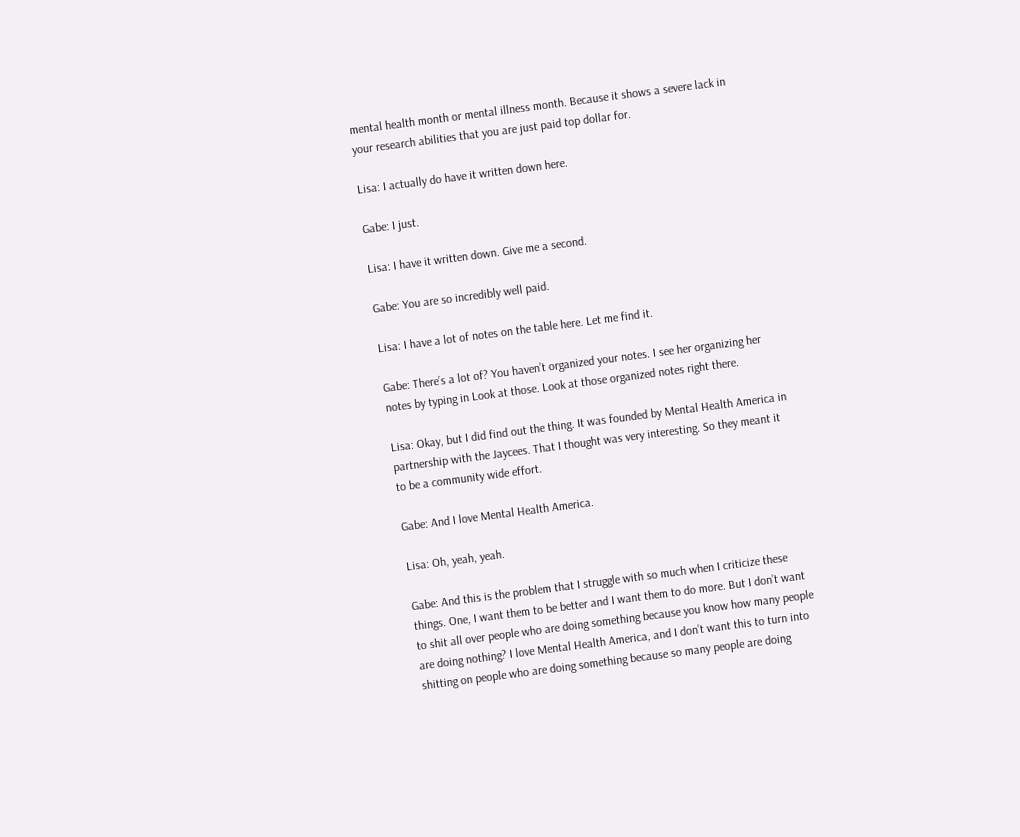mental health month or mental illness month. Because it shows a severe lack in your research abilities that you are just paid top dollar for.

Lisa: I actually do have it written down here.

Gabe: I just.

Lisa: I have it written down. Give me a second.

Gabe: You are so incredibly well paid.

Lisa: I have a lot of notes on the table here. Let me find it.

Gabe: There’s a lot of? You haven’t organized your notes. I see her organizing her notes by typing in Look at those. Look at those organized notes right there.

Lisa: Okay, but I did find out the thing. It was founded by Mental Health America in partnership with the Jaycees. That I thought was very interesting. So they meant it to be a community wide effort.

Gabe: And I love Mental Health America.

Lisa: Oh, yeah, yeah.

Gabe: And this is the problem that I struggle with so much when I criticize these things. One, I want them to be better and I want them to do more. But I don’t want to shit all over people who are doing something because you know how many people are doing nothing? I love Mental Health America, and I don’t want this to turn into shitting on people who are doing something because so many people are doing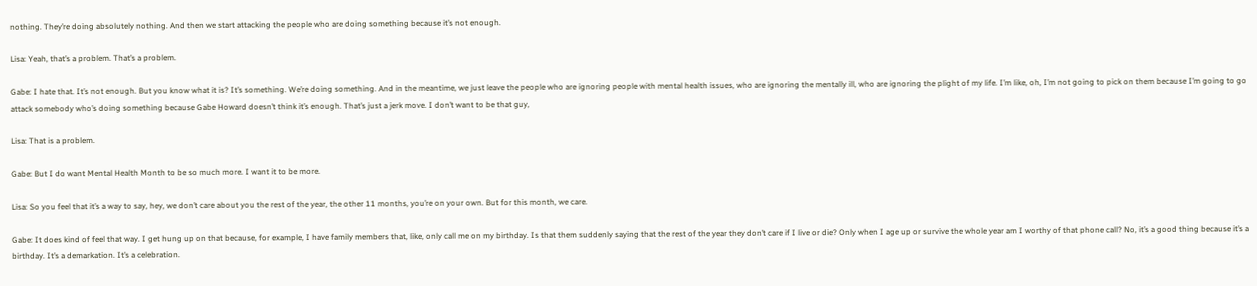nothing. They’re doing absolutely nothing. And then we start attacking the people who are doing something because it’s not enough.

Lisa: Yeah, that’s a problem. That’s a problem.

Gabe: I hate that. It’s not enough. But you know what it is? It’s something. We’re doing something. And in the meantime, we just leave the people who are ignoring people with mental health issues, who are ignoring the mentally ill, who are ignoring the plight of my life. I’m like, oh, I’m not going to pick on them because I’m going to go attack somebody who’s doing something because Gabe Howard doesn’t think it’s enough. That’s just a jerk move. I don’t want to be that guy,

Lisa: That is a problem.

Gabe: But I do want Mental Health Month to be so much more. I want it to be more.

Lisa: So you feel that it’s a way to say, hey, we don’t care about you the rest of the year, the other 11 months, you’re on your own. But for this month, we care.

Gabe: It does kind of feel that way. I get hung up on that because, for example, I have family members that, like, only call me on my birthday. Is that them suddenly saying that the rest of the year they don’t care if I live or die? Only when I age up or survive the whole year am I worthy of that phone call? No, it’s a good thing because it’s a birthday. It’s a demarkation. It’s a celebration.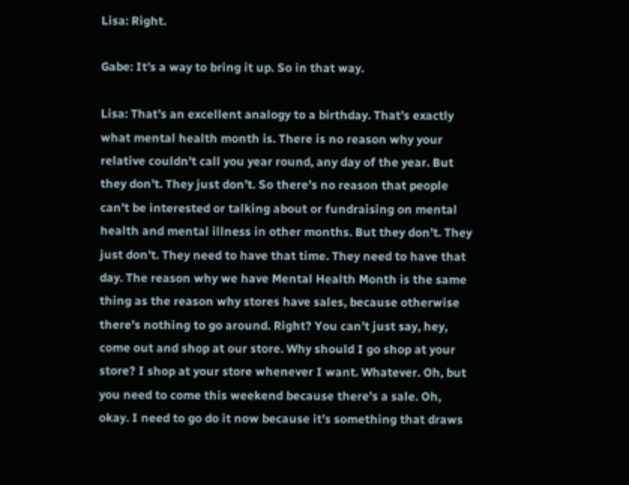Lisa: Right.

Gabe: It’s a way to bring it up. So in that way.

Lisa: That’s an excellent analogy to a birthday. That’s exactly what mental health month is. There is no reason why your relative couldn’t call you year round, any day of the year. But they don’t. They just don’t. So there’s no reason that people can’t be interested or talking about or fundraising on mental health and mental illness in other months. But they don’t. They just don’t. They need to have that time. They need to have that day. The reason why we have Mental Health Month is the same thing as the reason why stores have sales, because otherwise there’s nothing to go around. Right? You can’t just say, hey, come out and shop at our store. Why should I go shop at your store? I shop at your store whenever I want. Whatever. Oh, but you need to come this weekend because there’s a sale. Oh, okay. I need to go do it now because it’s something that draws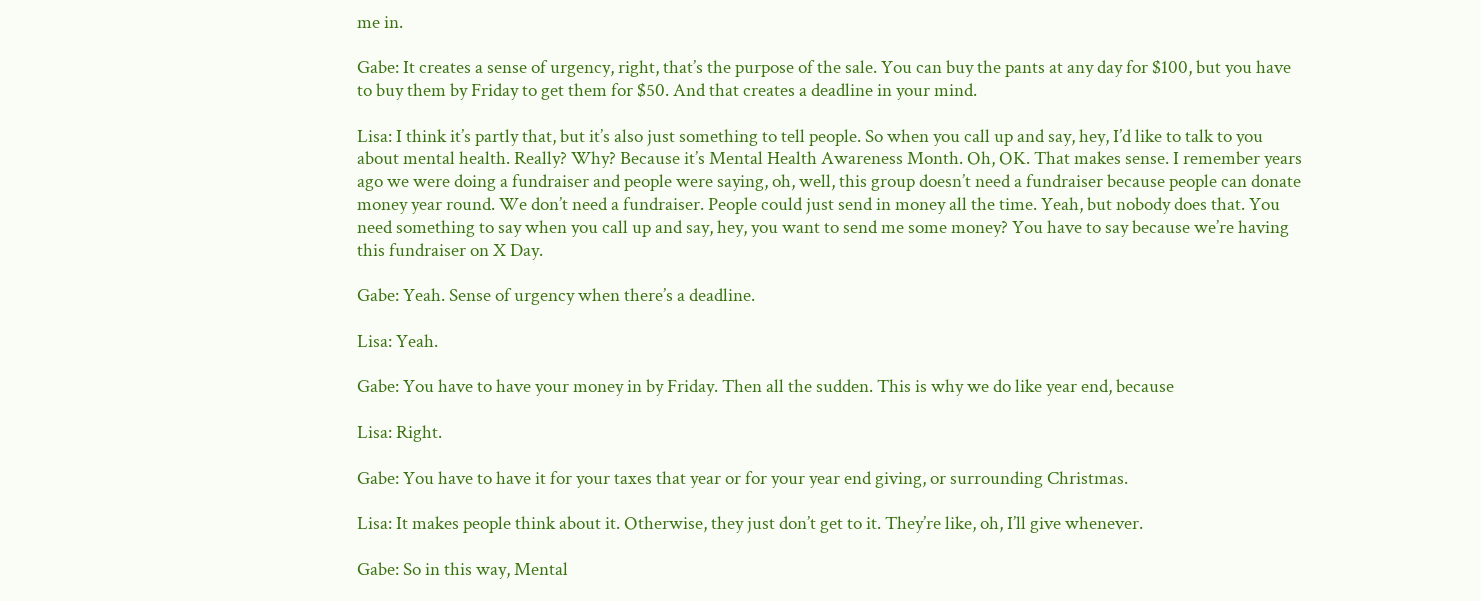me in.

Gabe: It creates a sense of urgency, right, that’s the purpose of the sale. You can buy the pants at any day for $100, but you have to buy them by Friday to get them for $50. And that creates a deadline in your mind.

Lisa: I think it’s partly that, but it’s also just something to tell people. So when you call up and say, hey, I’d like to talk to you about mental health. Really? Why? Because it’s Mental Health Awareness Month. Oh, OK. That makes sense. I remember years ago we were doing a fundraiser and people were saying, oh, well, this group doesn’t need a fundraiser because people can donate money year round. We don’t need a fundraiser. People could just send in money all the time. Yeah, but nobody does that. You need something to say when you call up and say, hey, you want to send me some money? You have to say because we’re having this fundraiser on X Day.

Gabe: Yeah. Sense of urgency when there’s a deadline.

Lisa: Yeah.

Gabe: You have to have your money in by Friday. Then all the sudden. This is why we do like year end, because

Lisa: Right.

Gabe: You have to have it for your taxes that year or for your year end giving, or surrounding Christmas.

Lisa: It makes people think about it. Otherwise, they just don’t get to it. They’re like, oh, I’ll give whenever.

Gabe: So in this way, Mental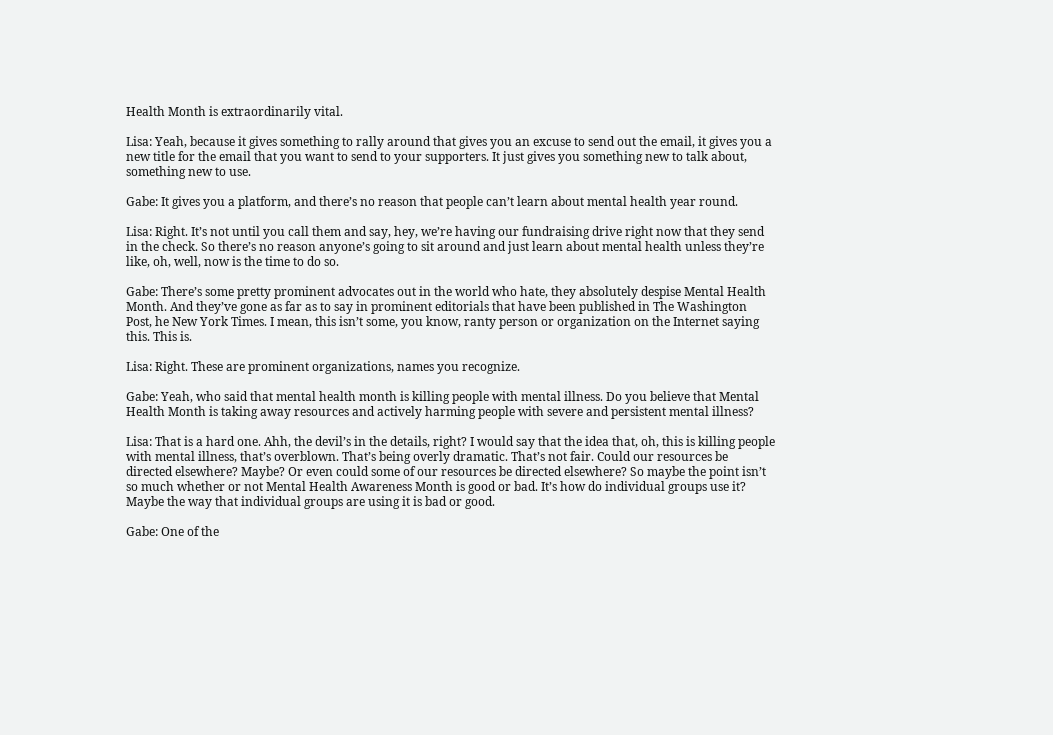Health Month is extraordinarily vital.

Lisa: Yeah, because it gives something to rally around that gives you an excuse to send out the email, it gives you a new title for the email that you want to send to your supporters. It just gives you something new to talk about, something new to use.

Gabe: It gives you a platform, and there’s no reason that people can’t learn about mental health year round.

Lisa: Right. It’s not until you call them and say, hey, we’re having our fundraising drive right now that they send in the check. So there’s no reason anyone’s going to sit around and just learn about mental health unless they’re like, oh, well, now is the time to do so.

Gabe: There’s some pretty prominent advocates out in the world who hate, they absolutely despise Mental Health Month. And they’ve gone as far as to say in prominent editorials that have been published in The Washington Post, he New York Times. I mean, this isn’t some, you know, ranty person or organization on the Internet saying this. This is.

Lisa: Right. These are prominent organizations, names you recognize.

Gabe: Yeah, who said that mental health month is killing people with mental illness. Do you believe that Mental Health Month is taking away resources and actively harming people with severe and persistent mental illness?

Lisa: That is a hard one. Ahh, the devil’s in the details, right? I would say that the idea that, oh, this is killing people with mental illness, that’s overblown. That’s being overly dramatic. That’s not fair. Could our resources be directed elsewhere? Maybe? Or even could some of our resources be directed elsewhere? So maybe the point isn’t so much whether or not Mental Health Awareness Month is good or bad. It’s how do individual groups use it? Maybe the way that individual groups are using it is bad or good.

Gabe: One of the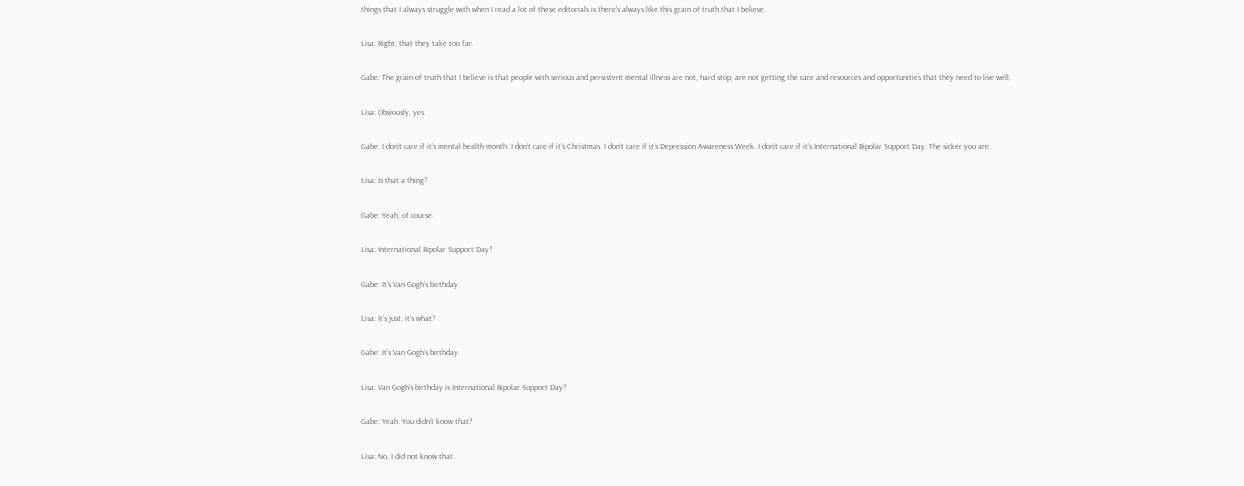things that I always struggle with when I read a lot of these editorials is there’s always like this grain of truth that I believe.

Lisa: Right, that they take too far.

Gabe: The grain of truth that I believe is that people with serious and persistent mental illness are not, hard stop, are not getting the care and resources and opportunities that they need to live well,

Lisa: Obviously, yes.

Gabe: I don’t care if it’s mental health month. I don’t care if it’s Christmas. I don’t care if it’s Depression Awareness Week. I don’t care if it’s International Bipolar Support Day. The sicker you are.

Lisa: Is that a thing?

Gabe: Yeah, of course.

Lisa: International Bipolar Support Day?

Gabe: It’s Van Gogh’s birthday.

Lisa: It’s just, it’s what?

Gabe: It’s Van Gogh’s birthday.

Lisa: Van Gogh’s birthday is International Bipolar Support Day?

Gabe: Yeah. You didn’t know that?

Lisa: No, I did not know that.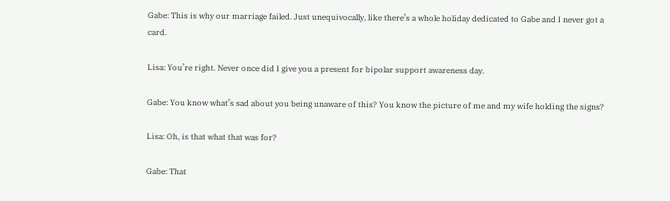Gabe: This is why our marriage failed. Just unequivocally, like there’s a whole holiday dedicated to Gabe and I never got a card.

Lisa: You’re right. Never once did I give you a present for bipolar support awareness day.

Gabe: You know what’s sad about you being unaware of this? You know the picture of me and my wife holding the signs?

Lisa: Oh, is that what that was for?

Gabe: That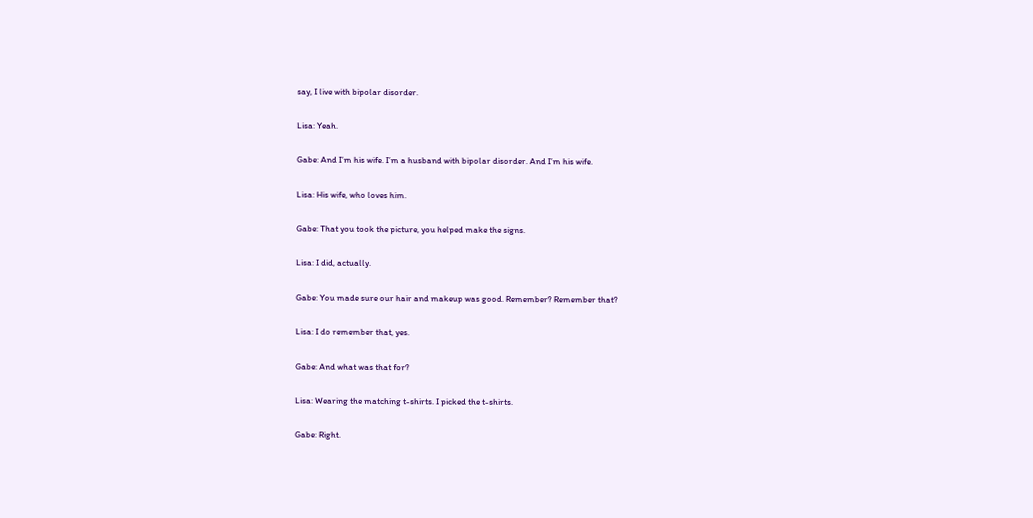say, I live with bipolar disorder.

Lisa: Yeah.

Gabe: And I’m his wife. I’m a husband with bipolar disorder. And I’m his wife.

Lisa: His wife, who loves him.

Gabe: That you took the picture, you helped make the signs.

Lisa: I did, actually.

Gabe: You made sure our hair and makeup was good. Remember? Remember that?

Lisa: I do remember that, yes.

Gabe: And what was that for?

Lisa: Wearing the matching t-shirts. I picked the t-shirts.

Gabe: Right.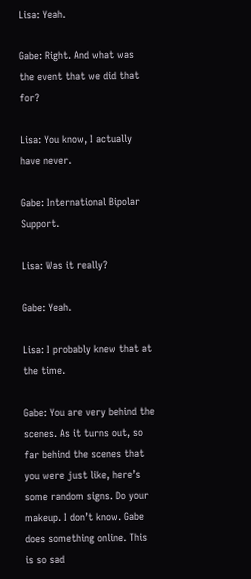Lisa: Yeah.

Gabe: Right. And what was the event that we did that for?

Lisa: You know, I actually have never.

Gabe: International Bipolar Support.

Lisa: Was it really?

Gabe: Yeah.

Lisa: I probably knew that at the time.

Gabe: You are very behind the scenes. As it turns out, so far behind the scenes that you were just like, here’s some random signs. Do your makeup. I don’t know. Gabe does something online. This is so sad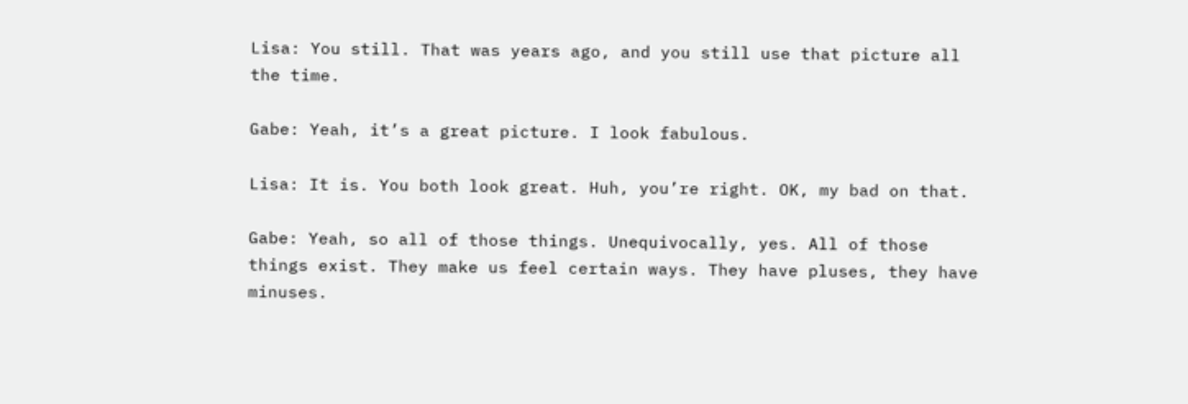Lisa: You still. That was years ago, and you still use that picture all the time.

Gabe: Yeah, it’s a great picture. I look fabulous.

Lisa: It is. You both look great. Huh, you’re right. OK, my bad on that.

Gabe: Yeah, so all of those things. Unequivocally, yes. All of those things exist. They make us feel certain ways. They have pluses, they have minuses.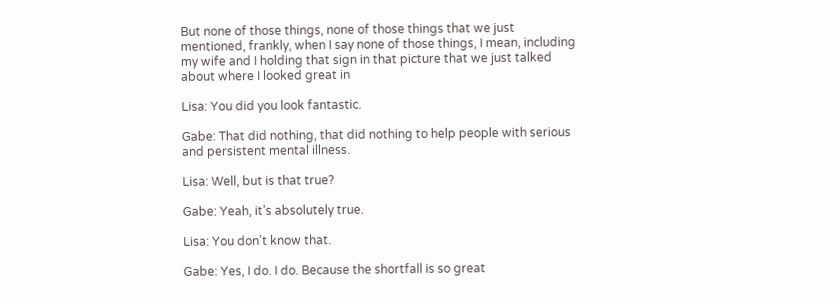But none of those things, none of those things that we just mentioned, frankly, when I say none of those things, I mean, including my wife and I holding that sign in that picture that we just talked about where I looked great in

Lisa: You did you look fantastic.

Gabe: That did nothing, that did nothing to help people with serious and persistent mental illness.

Lisa: Well, but is that true?

Gabe: Yeah, it’s absolutely true.

Lisa: You don’t know that.

Gabe: Yes, I do. I do. Because the shortfall is so great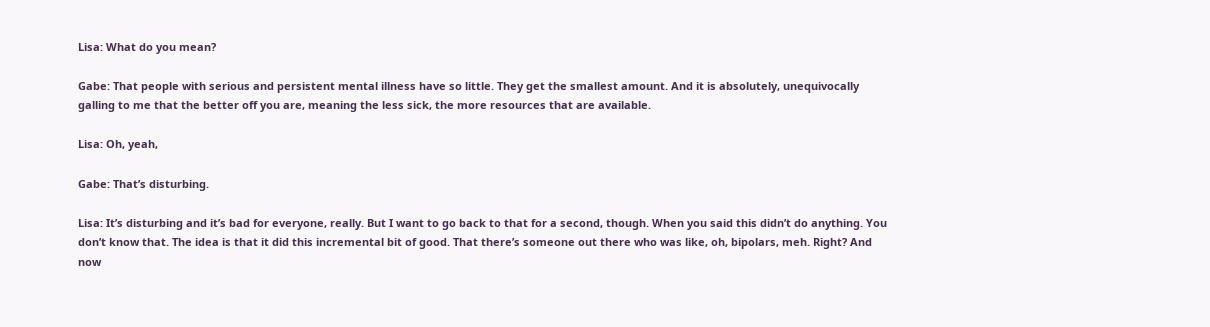Lisa: What do you mean?

Gabe: That people with serious and persistent mental illness have so little. They get the smallest amount. And it is absolutely, unequivocally galling to me that the better off you are, meaning the less sick, the more resources that are available.

Lisa: Oh, yeah,

Gabe: That’s disturbing.

Lisa: It’s disturbing and it’s bad for everyone, really. But I want to go back to that for a second, though. When you said this didn’t do anything. You don’t know that. The idea is that it did this incremental bit of good. That there’s someone out there who was like, oh, bipolars, meh. Right? And now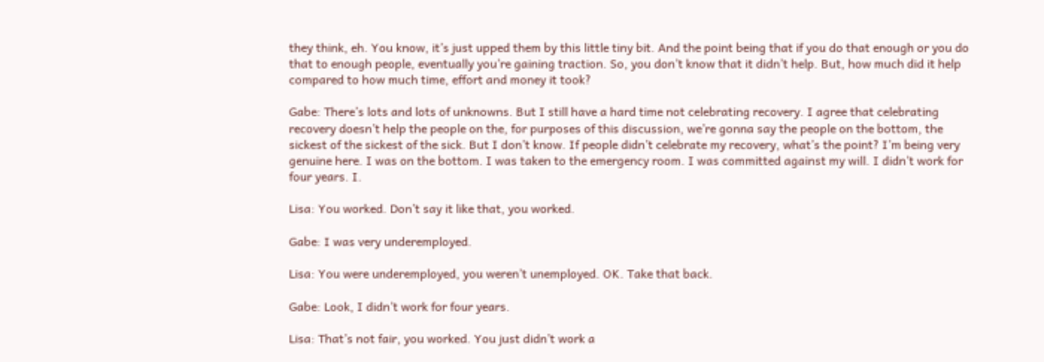they think, eh. You know, it’s just upped them by this little tiny bit. And the point being that if you do that enough or you do that to enough people, eventually you’re gaining traction. So, you don’t know that it didn’t help. But, how much did it help compared to how much time, effort and money it took?

Gabe: There’s lots and lots of unknowns. But I still have a hard time not celebrating recovery. I agree that celebrating recovery doesn’t help the people on the, for purposes of this discussion, we’re gonna say the people on the bottom, the sickest of the sickest of the sick. But I don’t know. If people didn’t celebrate my recovery, what’s the point? I’m being very genuine here. I was on the bottom. I was taken to the emergency room. I was committed against my will. I didn’t work for four years. I.

Lisa: You worked. Don’t say it like that, you worked.

Gabe: I was very underemployed.

Lisa: You were underemployed, you weren’t unemployed. OK. Take that back.

Gabe: Look, I didn’t work for four years.

Lisa: That’s not fair, you worked. You just didn’t work a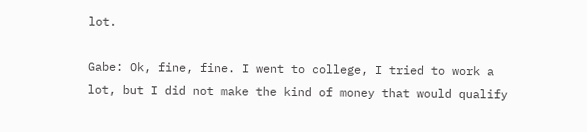lot.

Gabe: Ok, fine, fine. I went to college, I tried to work a lot, but I did not make the kind of money that would qualify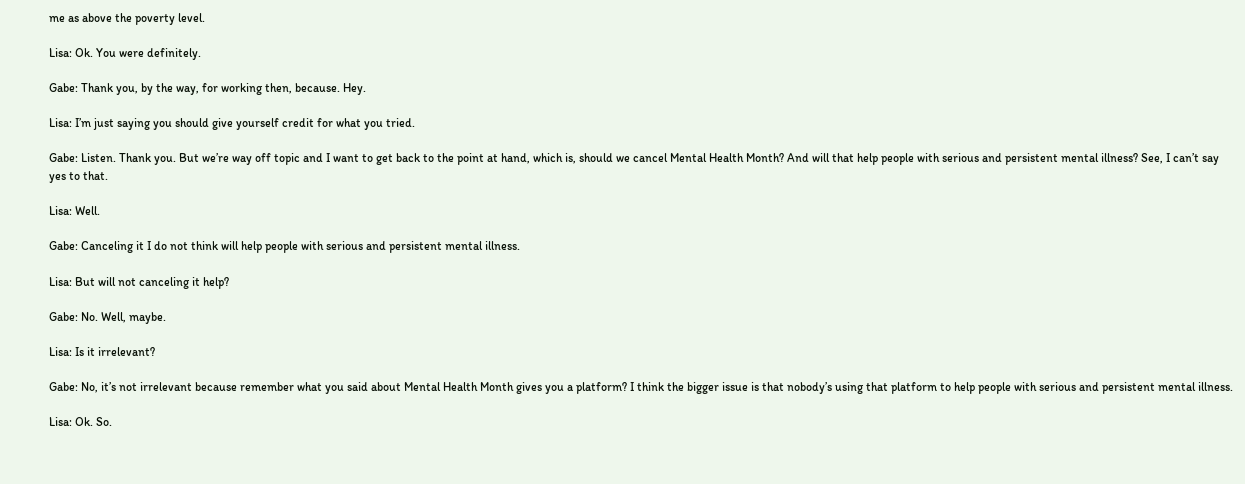me as above the poverty level.

Lisa: Ok. You were definitely.

Gabe: Thank you, by the way, for working then, because. Hey.

Lisa: I’m just saying you should give yourself credit for what you tried.

Gabe: Listen. Thank you. But we’re way off topic and I want to get back to the point at hand, which is, should we cancel Mental Health Month? And will that help people with serious and persistent mental illness? See, I can’t say yes to that.

Lisa: Well.

Gabe: Canceling it I do not think will help people with serious and persistent mental illness.

Lisa: But will not canceling it help?

Gabe: No. Well, maybe.

Lisa: Is it irrelevant?

Gabe: No, it’s not irrelevant because remember what you said about Mental Health Month gives you a platform? I think the bigger issue is that nobody’s using that platform to help people with serious and persistent mental illness.

Lisa: Ok. So.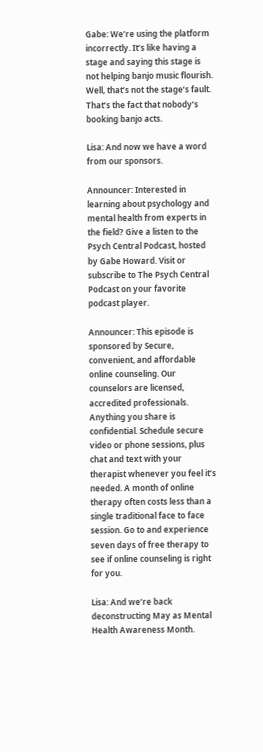Gabe: We’re using the platform incorrectly. It’s like having a stage and saying this stage is not helping banjo music flourish. Well, that’s not the stage’s fault. That’s the fact that nobody’s booking banjo acts.

Lisa: And now we have a word from our sponsors.

Announcer: Interested in learning about psychology and mental health from experts in the field? Give a listen to the Psych Central Podcast, hosted by Gabe Howard. Visit or subscribe to The Psych Central Podcast on your favorite podcast player.

Announcer: This episode is sponsored by Secure, convenient, and affordable online counseling. Our counselors are licensed, accredited professionals. Anything you share is confidential. Schedule secure video or phone sessions, plus chat and text with your therapist whenever you feel it’s needed. A month of online therapy often costs less than a single traditional face to face session. Go to and experience seven days of free therapy to see if online counseling is right for you.

Lisa: And we’re back deconstructing May as Mental Health Awareness Month.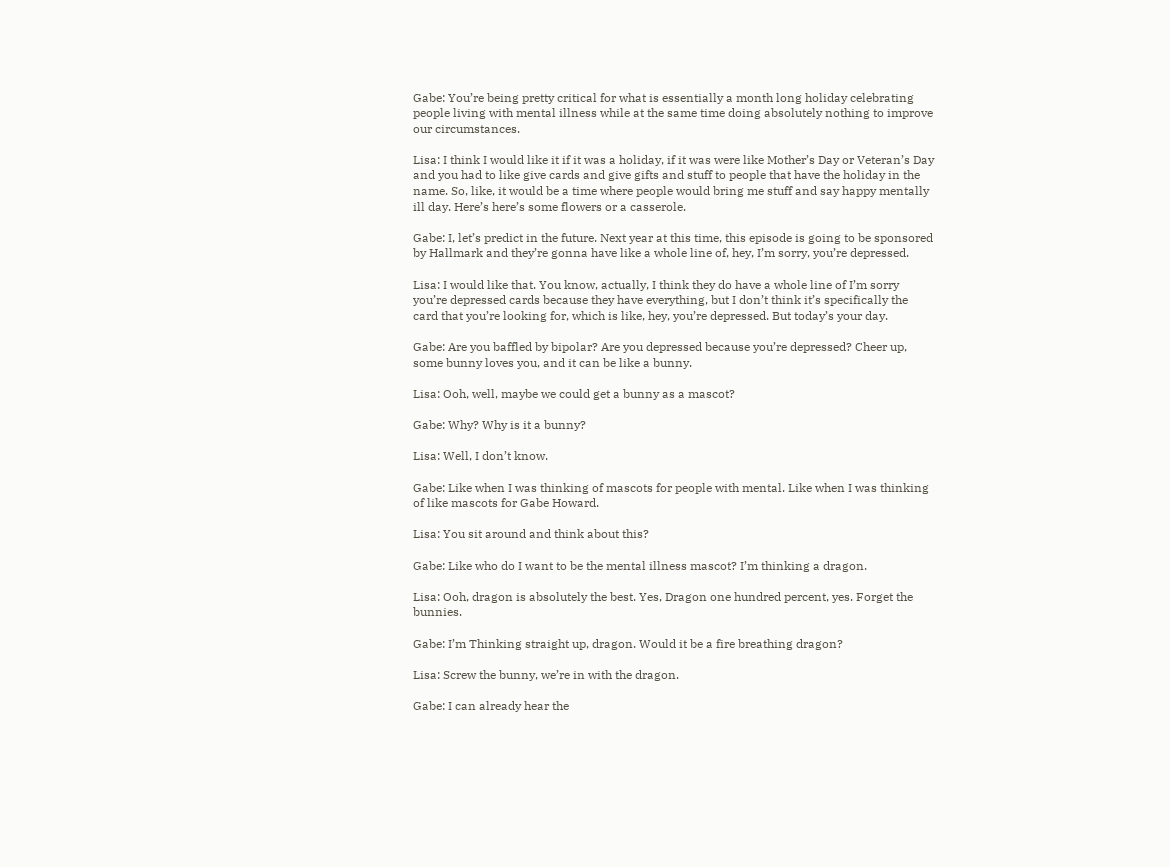Gabe: You’re being pretty critical for what is essentially a month long holiday celebrating people living with mental illness while at the same time doing absolutely nothing to improve our circumstances.

Lisa: I think I would like it if it was a holiday, if it was were like Mother’s Day or Veteran’s Day and you had to like give cards and give gifts and stuff to people that have the holiday in the name. So, like, it would be a time where people would bring me stuff and say happy mentally ill day. Here’s here’s some flowers or a casserole.

Gabe: I, let’s predict in the future. Next year at this time, this episode is going to be sponsored by Hallmark and they’re gonna have like a whole line of, hey, I’m sorry, you’re depressed.

Lisa: I would like that. You know, actually, I think they do have a whole line of I’m sorry you’re depressed cards because they have everything, but I don’t think it’s specifically the card that you’re looking for, which is like, hey, you’re depressed. But today’s your day.

Gabe: Are you baffled by bipolar? Are you depressed because you’re depressed? Cheer up, some bunny loves you, and it can be like a bunny.

Lisa: Ooh, well, maybe we could get a bunny as a mascot?

Gabe: Why? Why is it a bunny?

Lisa: Well, I don’t know.

Gabe: Like when I was thinking of mascots for people with mental. Like when I was thinking of like mascots for Gabe Howard.

Lisa: You sit around and think about this?

Gabe: Like who do I want to be the mental illness mascot? I’m thinking a dragon.

Lisa: Ooh, dragon is absolutely the best. Yes, Dragon one hundred percent, yes. Forget the bunnies.

Gabe: I’m Thinking straight up, dragon. Would it be a fire breathing dragon?

Lisa: Screw the bunny, we’re in with the dragon.

Gabe: I can already hear the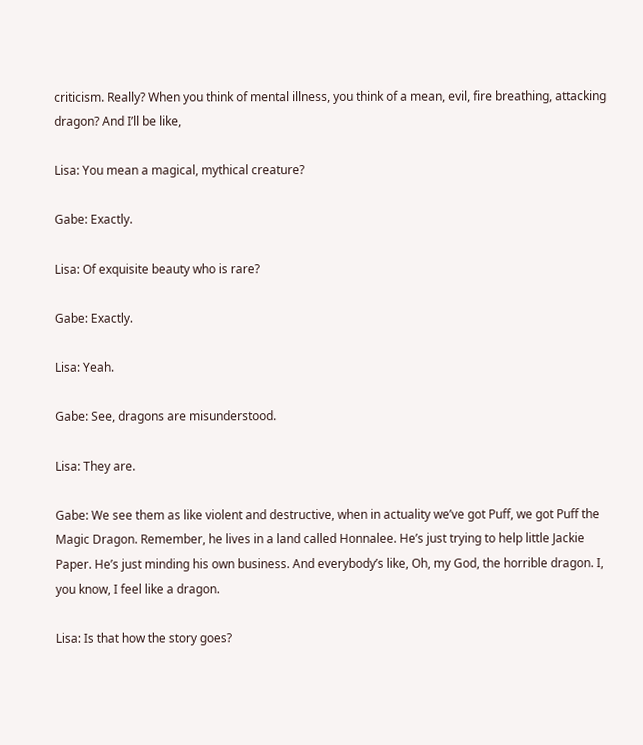criticism. Really? When you think of mental illness, you think of a mean, evil, fire breathing, attacking dragon? And I’ll be like,

Lisa: You mean a magical, mythical creature?

Gabe: Exactly.

Lisa: Of exquisite beauty who is rare?

Gabe: Exactly.

Lisa: Yeah.

Gabe: See, dragons are misunderstood.

Lisa: They are.

Gabe: We see them as like violent and destructive, when in actuality we’ve got Puff, we got Puff the Magic Dragon. Remember, he lives in a land called Honnalee. He’s just trying to help little Jackie Paper. He’s just minding his own business. And everybody’s like, Oh, my God, the horrible dragon. I, you know, I feel like a dragon.

Lisa: Is that how the story goes?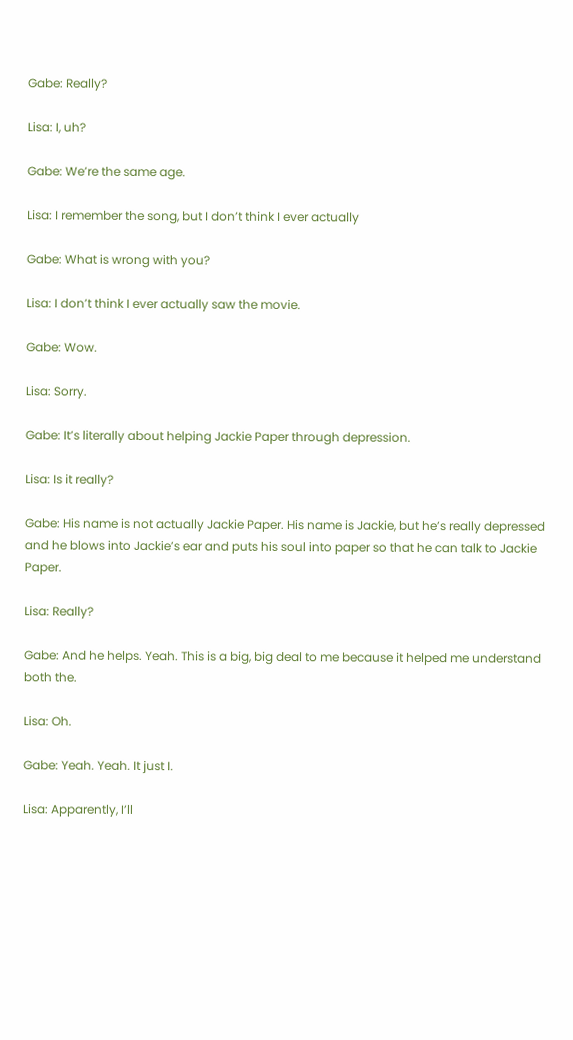Gabe: Really?

Lisa: I, uh?

Gabe: We’re the same age.

Lisa: I remember the song, but I don’t think I ever actually

Gabe: What is wrong with you?

Lisa: I don’t think I ever actually saw the movie.

Gabe: Wow.

Lisa: Sorry.

Gabe: It’s literally about helping Jackie Paper through depression.

Lisa: Is it really?

Gabe: His name is not actually Jackie Paper. His name is Jackie, but he’s really depressed and he blows into Jackie’s ear and puts his soul into paper so that he can talk to Jackie Paper.

Lisa: Really?

Gabe: And he helps. Yeah. This is a big, big deal to me because it helped me understand both the.

Lisa: Oh.

Gabe: Yeah. Yeah. It just I.

Lisa: Apparently, I’ll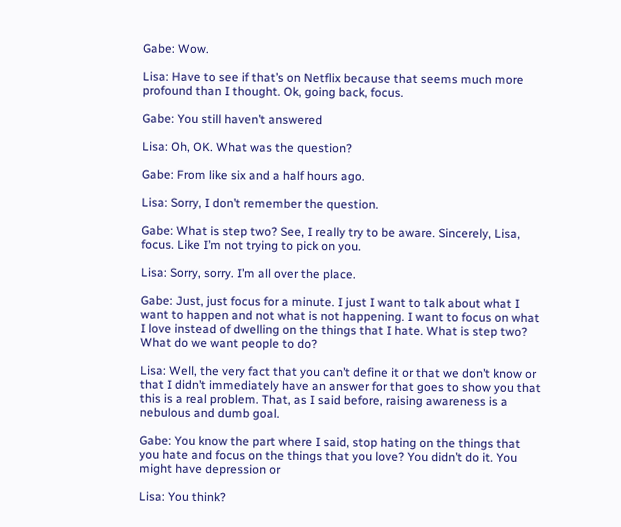Gabe: Wow.

Lisa: Have to see if that’s on Netflix because that seems much more profound than I thought. Ok, going back, focus.

Gabe: You still haven’t answered

Lisa: Oh, OK. What was the question?

Gabe: From like six and a half hours ago.

Lisa: Sorry, I don’t remember the question.

Gabe: What is step two? See, I really try to be aware. Sincerely, Lisa, focus. Like I’m not trying to pick on you.

Lisa: Sorry, sorry. I’m all over the place.

Gabe: Just, just focus for a minute. I just I want to talk about what I want to happen and not what is not happening. I want to focus on what I love instead of dwelling on the things that I hate. What is step two? What do we want people to do?

Lisa: Well, the very fact that you can’t define it or that we don’t know or that I didn’t immediately have an answer for that goes to show you that this is a real problem. That, as I said before, raising awareness is a nebulous and dumb goal.

Gabe: You know the part where I said, stop hating on the things that you hate and focus on the things that you love? You didn’t do it. You might have depression or

Lisa: You think?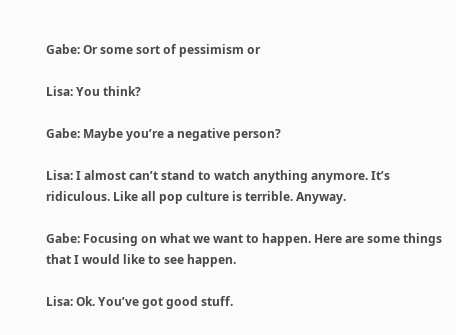Gabe: Or some sort of pessimism or

Lisa: You think?

Gabe: Maybe you’re a negative person?

Lisa: I almost can’t stand to watch anything anymore. It’s ridiculous. Like all pop culture is terrible. Anyway.

Gabe: Focusing on what we want to happen. Here are some things that I would like to see happen.

Lisa: Ok. You’ve got good stuff.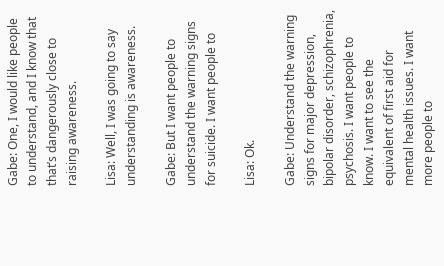Gabe: One, I would like people to understand, and I know that that’s dangerously close to raising awareness.

Lisa: Well, I was going to say understanding is awareness.

Gabe: But I want people to understand the warning signs for suicide. I want people to

Lisa: Ok.

Gabe: Understand the warning signs for major depression, bipolar disorder, schizophrenia, psychosis. I want people to know. I want to see the equivalent of first aid for mental health issues. I want more people to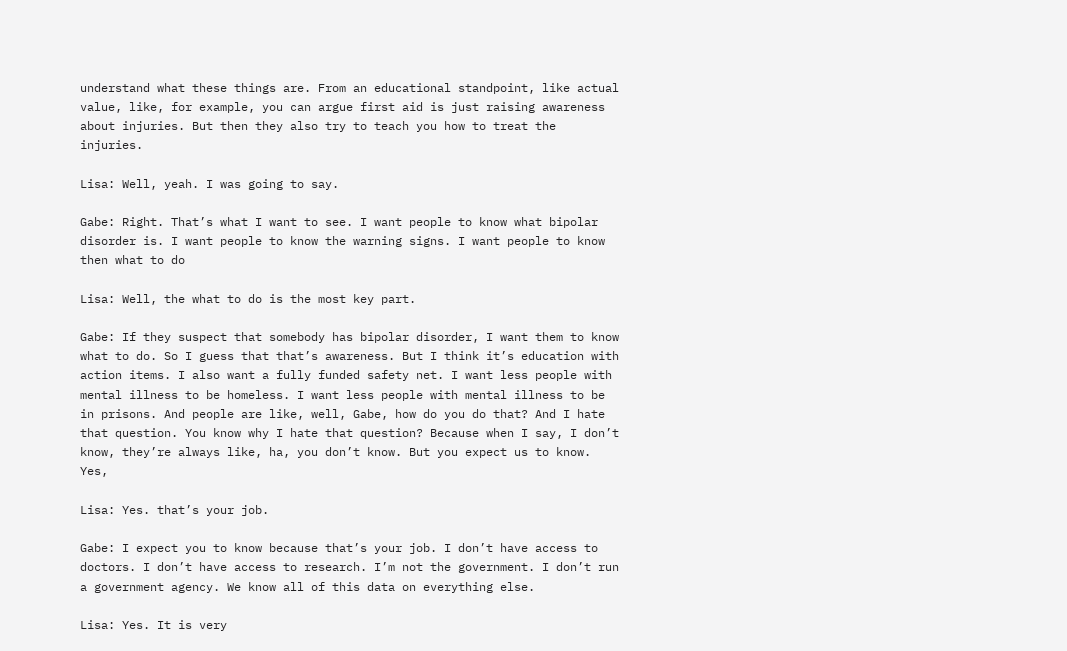understand what these things are. From an educational standpoint, like actual value, like, for example, you can argue first aid is just raising awareness about injuries. But then they also try to teach you how to treat the injuries.

Lisa: Well, yeah. I was going to say.

Gabe: Right. That’s what I want to see. I want people to know what bipolar disorder is. I want people to know the warning signs. I want people to know then what to do

Lisa: Well, the what to do is the most key part.

Gabe: If they suspect that somebody has bipolar disorder, I want them to know what to do. So I guess that that’s awareness. But I think it’s education with action items. I also want a fully funded safety net. I want less people with mental illness to be homeless. I want less people with mental illness to be in prisons. And people are like, well, Gabe, how do you do that? And I hate that question. You know why I hate that question? Because when I say, I don’t know, they’re always like, ha, you don’t know. But you expect us to know. Yes,

Lisa: Yes. that’s your job.

Gabe: I expect you to know because that’s your job. I don’t have access to doctors. I don’t have access to research. I’m not the government. I don’t run a government agency. We know all of this data on everything else.

Lisa: Yes. It is very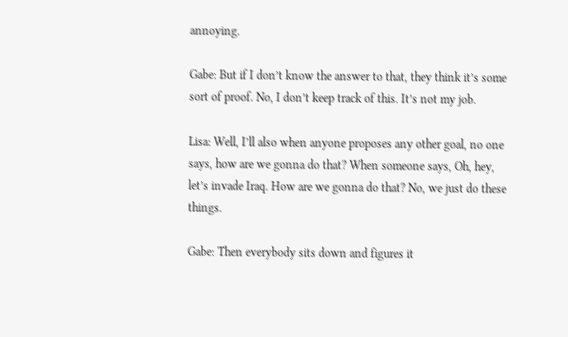annoying.

Gabe: But if I don’t know the answer to that, they think it’s some sort of proof. No, I don’t keep track of this. It’s not my job.

Lisa: Well, I’ll also when anyone proposes any other goal, no one says, how are we gonna do that? When someone says, Oh, hey, let’s invade Iraq. How are we gonna do that? No, we just do these things.

Gabe: Then everybody sits down and figures it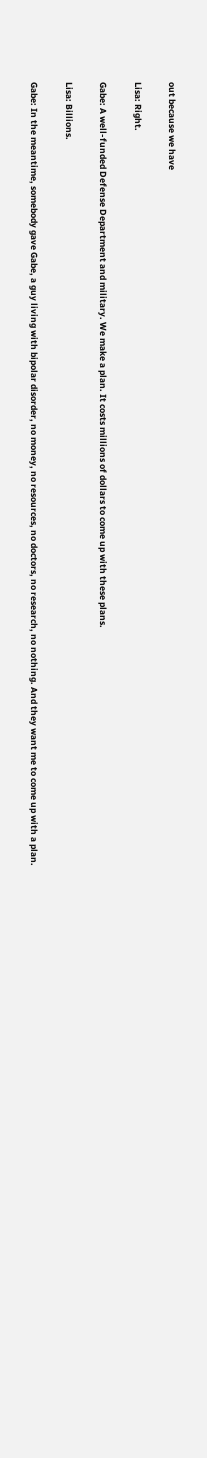out because we have

Lisa: Right.

Gabe: A well-funded Defense Department and military. We make a plan. It costs millions of dollars to come up with these plans.

Lisa: Billions.

Gabe: In the meantime, somebody gave Gabe, a guy living with bipolar disorder, no money, no resources, no doctors, no research, no nothing. And they want me to come up with a plan.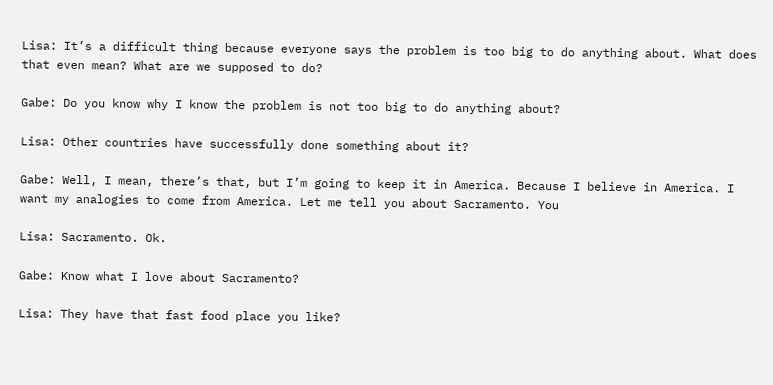Lisa: It’s a difficult thing because everyone says the problem is too big to do anything about. What does that even mean? What are we supposed to do?

Gabe: Do you know why I know the problem is not too big to do anything about?

Lisa: Other countries have successfully done something about it?

Gabe: Well, I mean, there’s that, but I’m going to keep it in America. Because I believe in America. I want my analogies to come from America. Let me tell you about Sacramento. You

Lisa: Sacramento. Ok.

Gabe: Know what I love about Sacramento?

Lisa: They have that fast food place you like?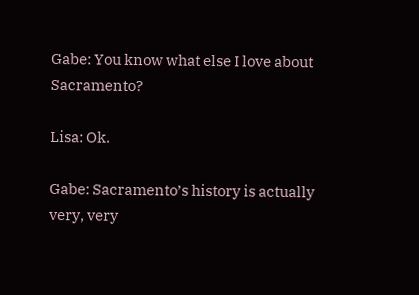Gabe: You know what else I love about Sacramento?

Lisa: Ok.

Gabe: Sacramento’s history is actually very, very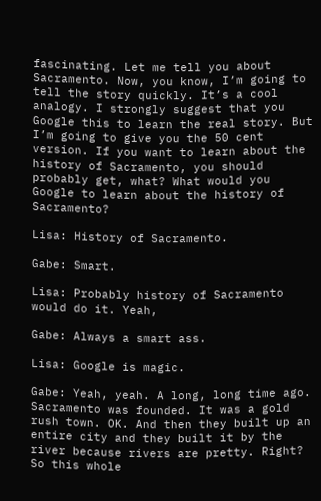fascinating. Let me tell you about Sacramento. Now, you know, I’m going to tell the story quickly. It’s a cool analogy. I strongly suggest that you Google this to learn the real story. But I’m going to give you the 50 cent version. If you want to learn about the history of Sacramento, you should probably get, what? What would you Google to learn about the history of Sacramento?

Lisa: History of Sacramento.

Gabe: Smart.

Lisa: Probably history of Sacramento would do it. Yeah,

Gabe: Always a smart ass.

Lisa: Google is magic.

Gabe: Yeah, yeah. A long, long time ago. Sacramento was founded. It was a gold rush town. OK. And then they built up an entire city and they built it by the river because rivers are pretty. Right? So this whole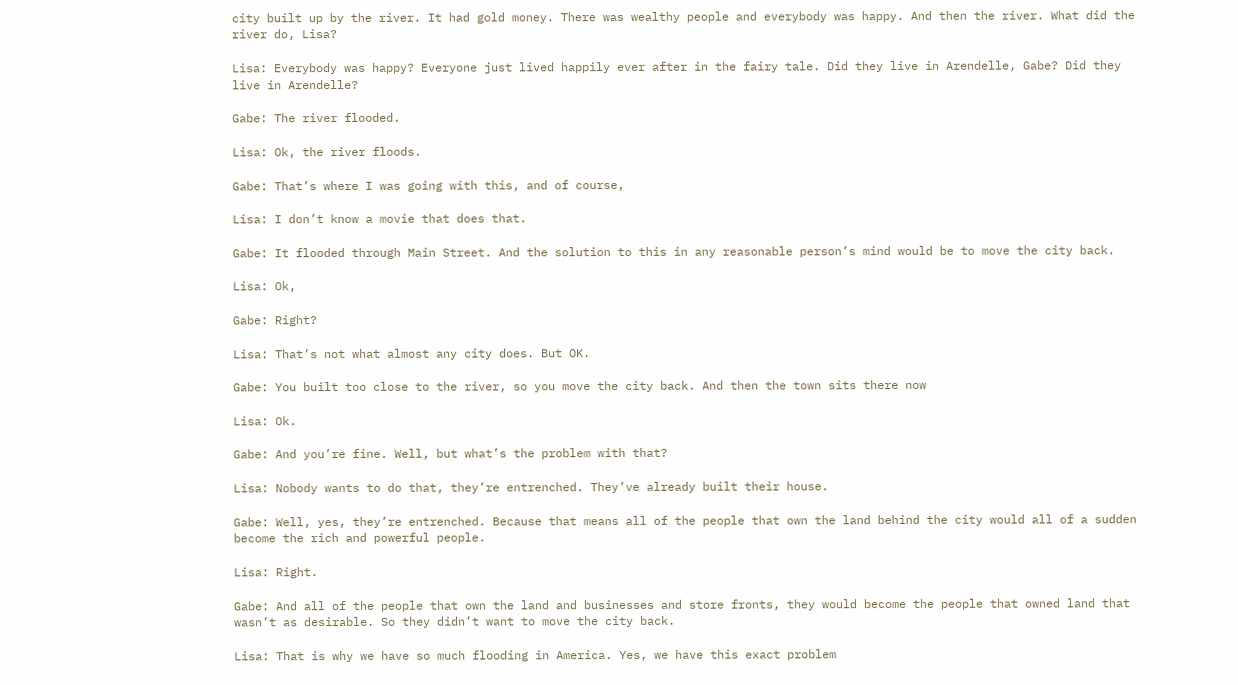city built up by the river. It had gold money. There was wealthy people and everybody was happy. And then the river. What did the river do, Lisa?

Lisa: Everybody was happy? Everyone just lived happily ever after in the fairy tale. Did they live in Arendelle, Gabe? Did they live in Arendelle?

Gabe: The river flooded.

Lisa: Ok, the river floods.

Gabe: That’s where I was going with this, and of course,

Lisa: I don’t know a movie that does that.

Gabe: It flooded through Main Street. And the solution to this in any reasonable person’s mind would be to move the city back.

Lisa: Ok,

Gabe: Right?

Lisa: That’s not what almost any city does. But OK.

Gabe: You built too close to the river, so you move the city back. And then the town sits there now

Lisa: Ok.

Gabe: And you’re fine. Well, but what’s the problem with that?

Lisa: Nobody wants to do that, they’re entrenched. They’ve already built their house.

Gabe: Well, yes, they’re entrenched. Because that means all of the people that own the land behind the city would all of a sudden become the rich and powerful people.

Lisa: Right.

Gabe: And all of the people that own the land and businesses and store fronts, they would become the people that owned land that wasn’t as desirable. So they didn’t want to move the city back.

Lisa: That is why we have so much flooding in America. Yes, we have this exact problem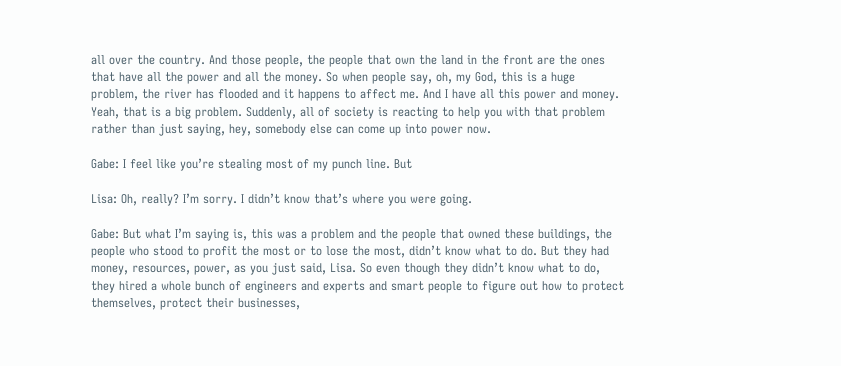all over the country. And those people, the people that own the land in the front are the ones that have all the power and all the money. So when people say, oh, my God, this is a huge problem, the river has flooded and it happens to affect me. And I have all this power and money. Yeah, that is a big problem. Suddenly, all of society is reacting to help you with that problem rather than just saying, hey, somebody else can come up into power now.

Gabe: I feel like you’re stealing most of my punch line. But

Lisa: Oh, really? I’m sorry. I didn’t know that’s where you were going.

Gabe: But what I’m saying is, this was a problem and the people that owned these buildings, the people who stood to profit the most or to lose the most, didn’t know what to do. But they had money, resources, power, as you just said, Lisa. So even though they didn’t know what to do, they hired a whole bunch of engineers and experts and smart people to figure out how to protect themselves, protect their businesses,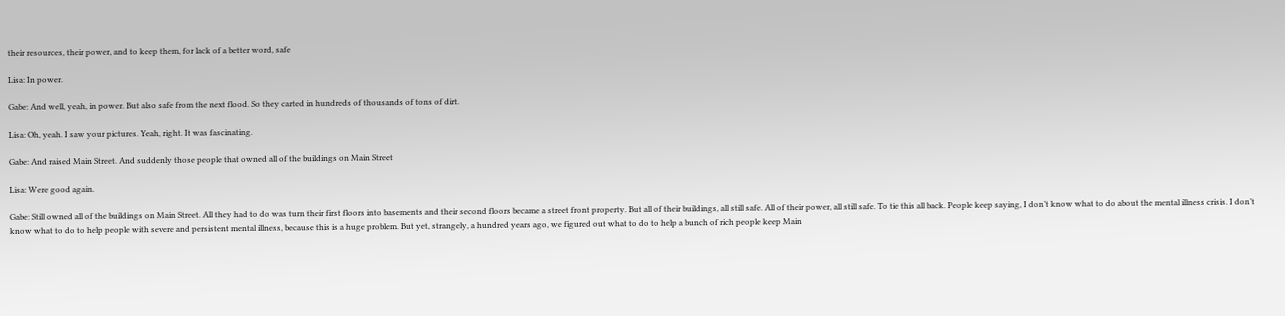their resources, their power, and to keep them, for lack of a better word, safe

Lisa: In power.

Gabe: And well, yeah, in power. But also safe from the next flood. So they carted in hundreds of thousands of tons of dirt.

Lisa: Oh, yeah. I saw your pictures. Yeah, right. It was fascinating.

Gabe: And raised Main Street. And suddenly those people that owned all of the buildings on Main Street

Lisa: Were good again.

Gabe: Still owned all of the buildings on Main Street. All they had to do was turn their first floors into basements and their second floors became a street front property. But all of their buildings, all still safe. All of their power, all still safe. To tie this all back. People keep saying, I don’t know what to do about the mental illness crisis. I don’t know what to do to help people with severe and persistent mental illness, because this is a huge problem. But yet, strangely, a hundred years ago, we figured out what to do to help a bunch of rich people keep Main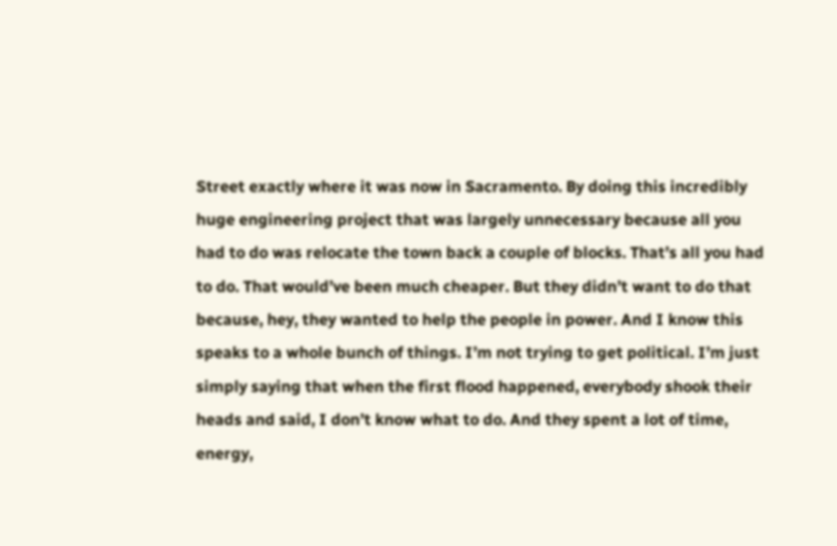Street exactly where it was now in Sacramento. By doing this incredibly huge engineering project that was largely unnecessary because all you had to do was relocate the town back a couple of blocks. That’s all you had to do. That would’ve been much cheaper. But they didn’t want to do that because, hey, they wanted to help the people in power. And I know this speaks to a whole bunch of things. I’m not trying to get political. I’m just simply saying that when the first flood happened, everybody shook their heads and said, I don’t know what to do. And they spent a lot of time, energy,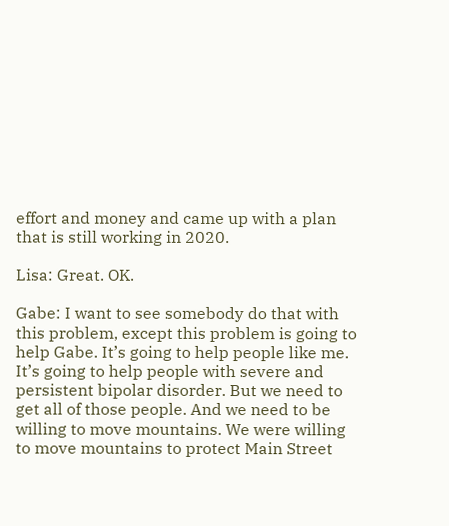effort and money and came up with a plan that is still working in 2020.

Lisa: Great. OK.

Gabe: I want to see somebody do that with this problem, except this problem is going to help Gabe. It’s going to help people like me. It’s going to help people with severe and persistent bipolar disorder. But we need to get all of those people. And we need to be willing to move mountains. We were willing to move mountains to protect Main Street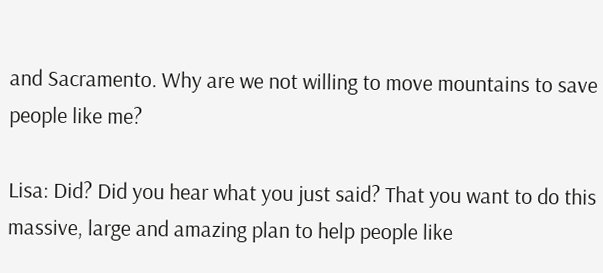and Sacramento. Why are we not willing to move mountains to save people like me?

Lisa: Did? Did you hear what you just said? That you want to do this massive, large and amazing plan to help people like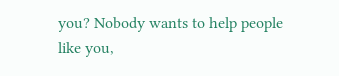you? Nobody wants to help people like you,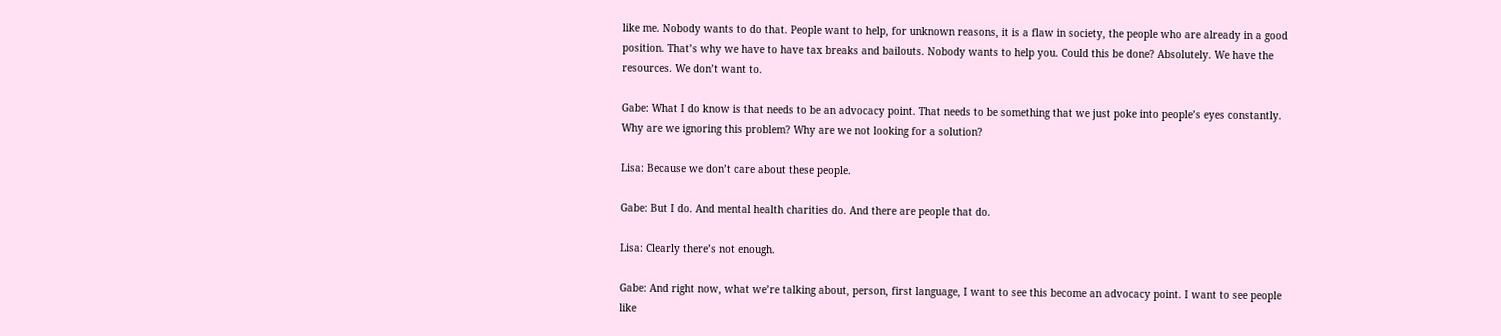like me. Nobody wants to do that. People want to help, for unknown reasons, it is a flaw in society, the people who are already in a good position. That’s why we have to have tax breaks and bailouts. Nobody wants to help you. Could this be done? Absolutely. We have the resources. We don’t want to.

Gabe: What I do know is that needs to be an advocacy point. That needs to be something that we just poke into people’s eyes constantly. Why are we ignoring this problem? Why are we not looking for a solution?

Lisa: Because we don’t care about these people.

Gabe: But I do. And mental health charities do. And there are people that do.

Lisa: Clearly there’s not enough.

Gabe: And right now, what we’re talking about, person, first language, I want to see this become an advocacy point. I want to see people like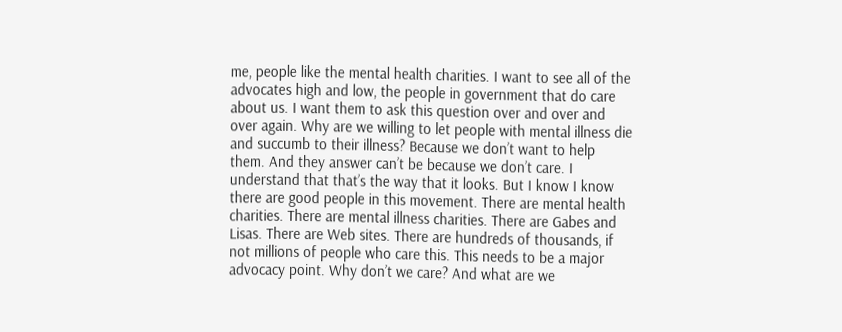me, people like the mental health charities. I want to see all of the advocates high and low, the people in government that do care about us. I want them to ask this question over and over and over again. Why are we willing to let people with mental illness die and succumb to their illness? Because we don’t want to help them. And they answer can’t be because we don’t care. I understand that that’s the way that it looks. But I know I know there are good people in this movement. There are mental health charities. There are mental illness charities. There are Gabes and Lisas. There are Web sites. There are hundreds of thousands, if not millions of people who care this. This needs to be a major advocacy point. Why don’t we care? And what are we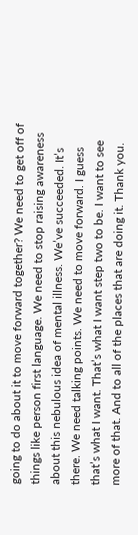going to do about it to move forward together? We need to get off of things like person first language. We need to stop raising awareness about this nebulous idea of mental illness. We’ve succeeded. It’s there. We need talking points. We need to move forward. I guess that’s what I want. That’s what I want step two to be. I want to see more of that. And to all of the places that are doing it. Thank you.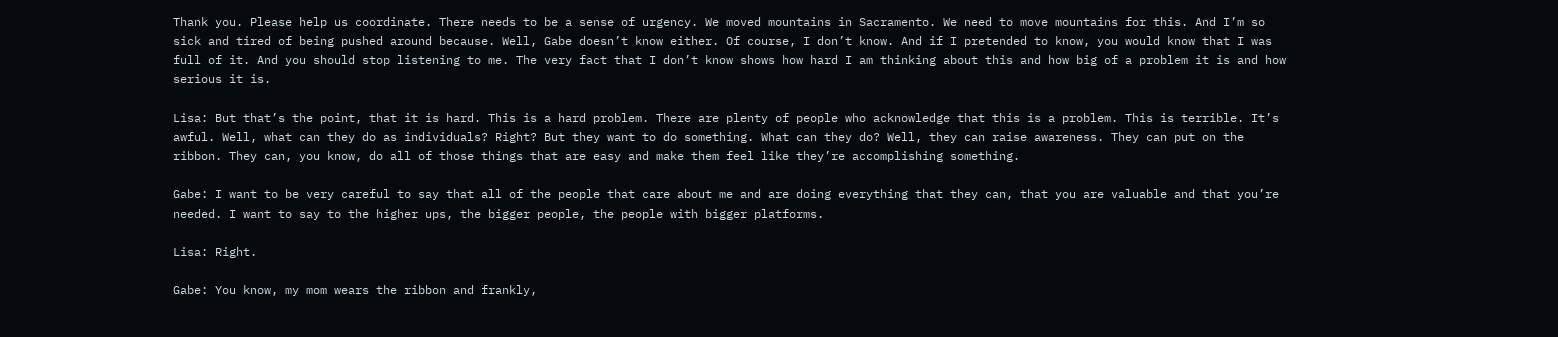Thank you. Please help us coordinate. There needs to be a sense of urgency. We moved mountains in Sacramento. We need to move mountains for this. And I’m so sick and tired of being pushed around because. Well, Gabe doesn’t know either. Of course, I don’t know. And if I pretended to know, you would know that I was full of it. And you should stop listening to me. The very fact that I don’t know shows how hard I am thinking about this and how big of a problem it is and how serious it is.

Lisa: But that’s the point, that it is hard. This is a hard problem. There are plenty of people who acknowledge that this is a problem. This is terrible. It’s awful. Well, what can they do as individuals? Right? But they want to do something. What can they do? Well, they can raise awareness. They can put on the ribbon. They can, you know, do all of those things that are easy and make them feel like they’re accomplishing something.

Gabe: I want to be very careful to say that all of the people that care about me and are doing everything that they can, that you are valuable and that you’re needed. I want to say to the higher ups, the bigger people, the people with bigger platforms.

Lisa: Right.

Gabe: You know, my mom wears the ribbon and frankly,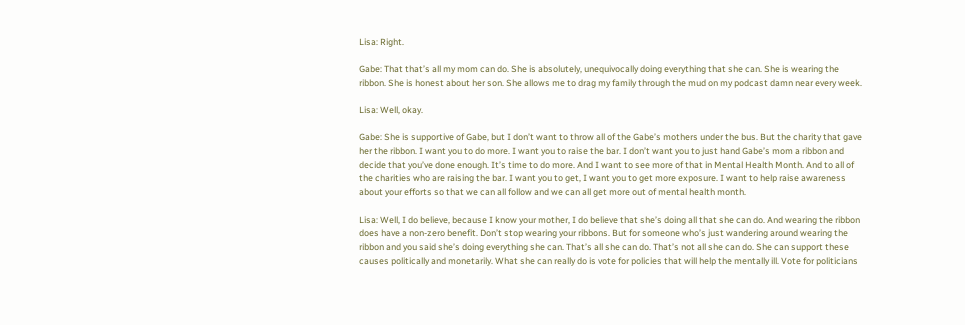Lisa: Right.

Gabe: That that’s all my mom can do. She is absolutely, unequivocally doing everything that she can. She is wearing the ribbon. She is honest about her son. She allows me to drag my family through the mud on my podcast damn near every week.

Lisa: Well, okay.

Gabe: She is supportive of Gabe, but I don’t want to throw all of the Gabe’s mothers under the bus. But the charity that gave her the ribbon. I want you to do more. I want you to raise the bar. I don’t want you to just hand Gabe’s mom a ribbon and decide that you’ve done enough. It’s time to do more. And I want to see more of that in Mental Health Month. And to all of the charities who are raising the bar. I want you to get, I want you to get more exposure. I want to help raise awareness about your efforts so that we can all follow and we can all get more out of mental health month.

Lisa: Well, I do believe, because I know your mother, I do believe that she’s doing all that she can do. And wearing the ribbon does have a non-zero benefit. Don’t stop wearing your ribbons. But for someone who’s just wandering around wearing the ribbon and you said she’s doing everything she can. That’s all she can do. That’s not all she can do. She can support these causes politically and monetarily. What she can really do is vote for policies that will help the mentally ill. Vote for politicians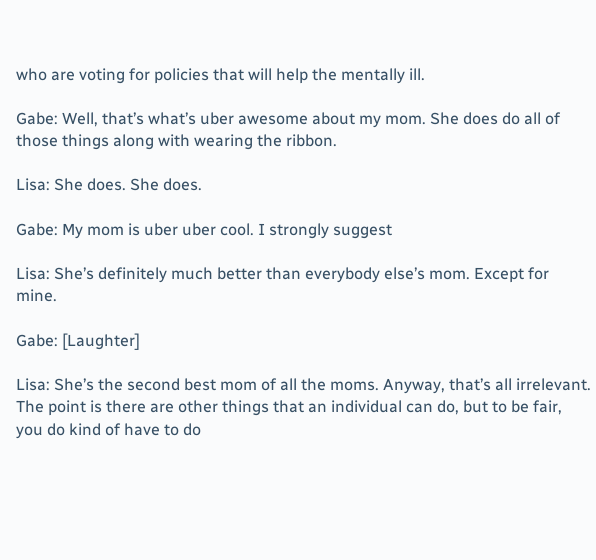who are voting for policies that will help the mentally ill.

Gabe: Well, that’s what’s uber awesome about my mom. She does do all of those things along with wearing the ribbon.

Lisa: She does. She does.

Gabe: My mom is uber uber cool. I strongly suggest

Lisa: She’s definitely much better than everybody else’s mom. Except for mine.

Gabe: [Laughter]

Lisa: She’s the second best mom of all the moms. Anyway, that’s all irrelevant. The point is there are other things that an individual can do, but to be fair, you do kind of have to do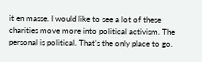it en masse. I would like to see a lot of these charities move more into political activism. The personal is political. That’s the only place to go.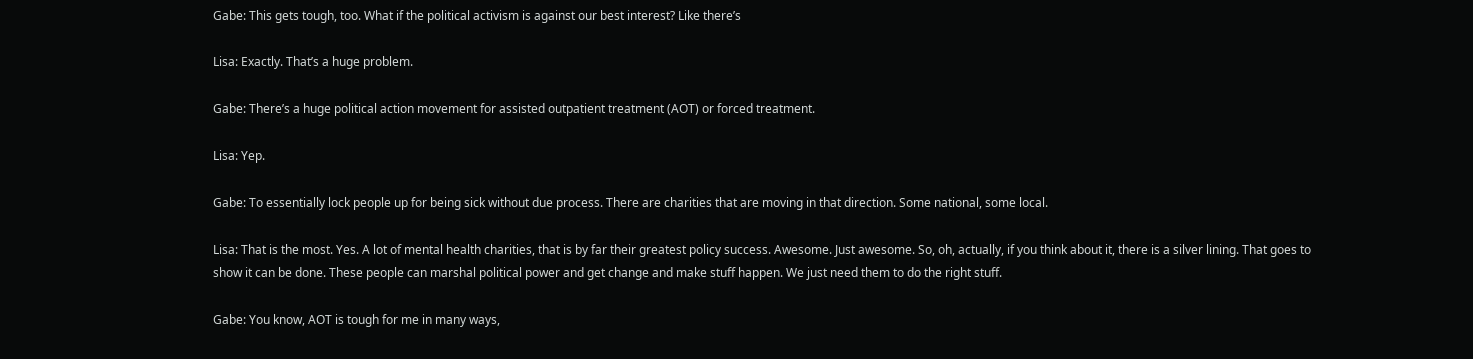Gabe: This gets tough, too. What if the political activism is against our best interest? Like there’s

Lisa: Exactly. That’s a huge problem.

Gabe: There’s a huge political action movement for assisted outpatient treatment (AOT) or forced treatment.

Lisa: Yep.

Gabe: To essentially lock people up for being sick without due process. There are charities that are moving in that direction. Some national, some local.

Lisa: That is the most. Yes. A lot of mental health charities, that is by far their greatest policy success. Awesome. Just awesome. So, oh, actually, if you think about it, there is a silver lining. That goes to show it can be done. These people can marshal political power and get change and make stuff happen. We just need them to do the right stuff.

Gabe: You know, AOT is tough for me in many ways,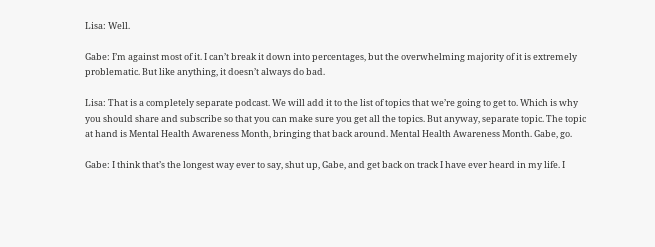Lisa: Well.

Gabe: I’m against most of it. I can’t break it down into percentages, but the overwhelming majority of it is extremely problematic. But like anything, it doesn’t always do bad.

Lisa: That is a completely separate podcast. We will add it to the list of topics that we’re going to get to. Which is why you should share and subscribe so that you can make sure you get all the topics. But anyway, separate topic. The topic at hand is Mental Health Awareness Month, bringing that back around. Mental Health Awareness Month. Gabe, go.

Gabe: I think that’s the longest way ever to say, shut up, Gabe, and get back on track I have ever heard in my life. I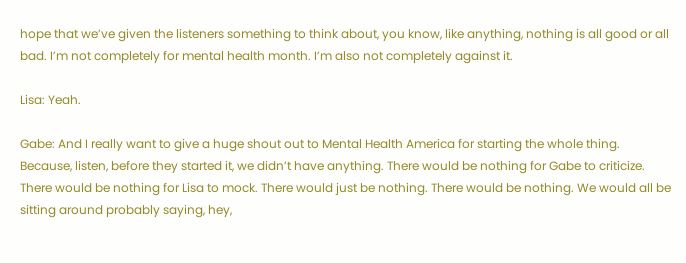hope that we’ve given the listeners something to think about, you know, like anything, nothing is all good or all bad. I’m not completely for mental health month. I’m also not completely against it.

Lisa: Yeah.

Gabe: And I really want to give a huge shout out to Mental Health America for starting the whole thing. Because, listen, before they started it, we didn’t have anything. There would be nothing for Gabe to criticize. There would be nothing for Lisa to mock. There would just be nothing. There would be nothing. We would all be sitting around probably saying, hey,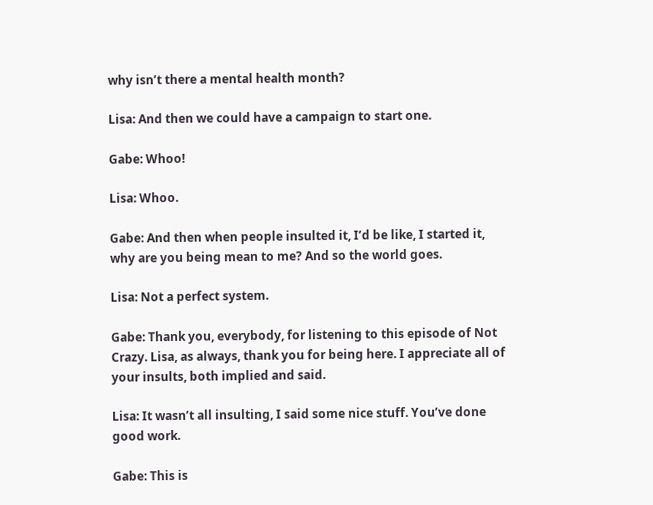why isn’t there a mental health month?

Lisa: And then we could have a campaign to start one.

Gabe: Whoo!

Lisa: Whoo.

Gabe: And then when people insulted it, I’d be like, I started it, why are you being mean to me? And so the world goes.

Lisa: Not a perfect system.

Gabe: Thank you, everybody, for listening to this episode of Not Crazy. Lisa, as always, thank you for being here. I appreciate all of your insults, both implied and said.

Lisa: It wasn’t all insulting, I said some nice stuff. You’ve done good work.

Gabe: This is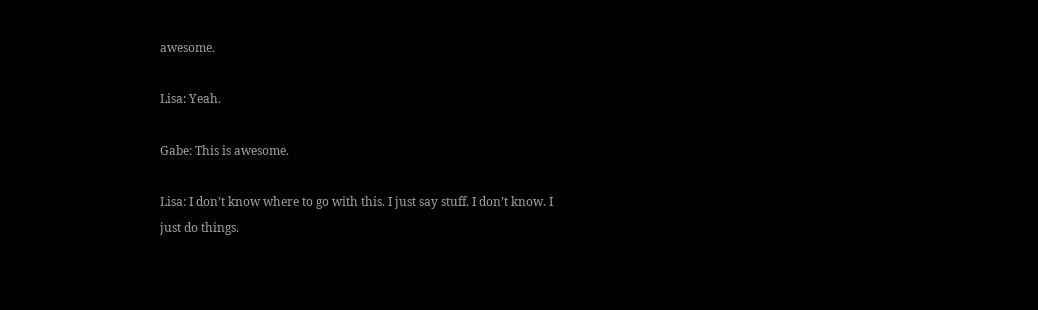awesome.

Lisa: Yeah.

Gabe: This is awesome.

Lisa: I don’t know where to go with this. I just say stuff. I don’t know. I just do things.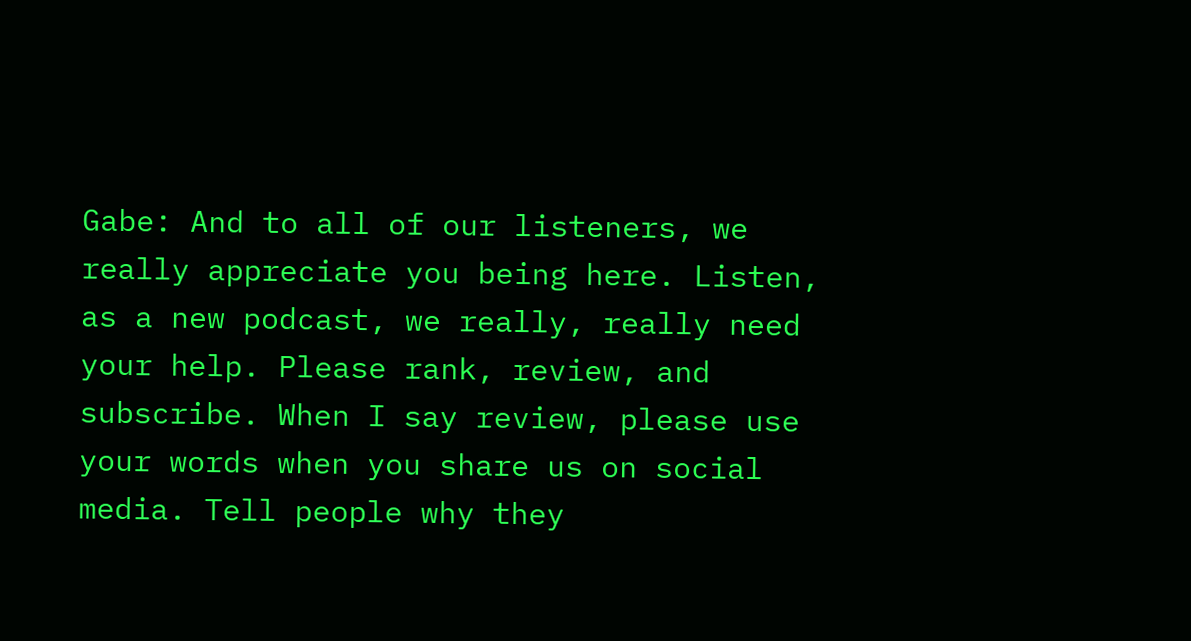Gabe: And to all of our listeners, we really appreciate you being here. Listen, as a new podcast, we really, really need your help. Please rank, review, and subscribe. When I say review, please use your words when you share us on social media. Tell people why they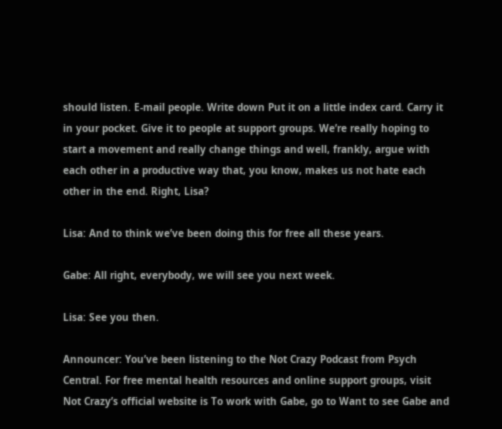should listen. E-mail people. Write down Put it on a little index card. Carry it in your pocket. Give it to people at support groups. We’re really hoping to start a movement and really change things and well, frankly, argue with each other in a productive way that, you know, makes us not hate each other in the end. Right, Lisa?

Lisa: And to think we’ve been doing this for free all these years.

Gabe: All right, everybody, we will see you next week.

Lisa: See you then.

Announcer: You’ve been listening to the Not Crazy Podcast from Psych Central. For free mental health resources and online support groups, visit Not Crazy’s official website is To work with Gabe, go to Want to see Gabe and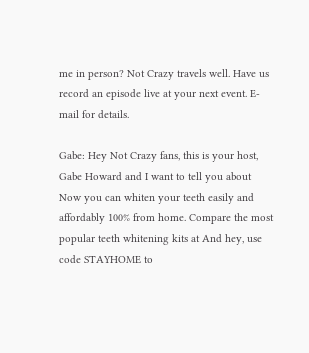me in person? Not Crazy travels well. Have us record an episode live at your next event. E-mail for details.

Gabe: Hey Not Crazy fans, this is your host, Gabe Howard and I want to tell you about Now you can whiten your teeth easily and affordably 100% from home. Compare the most popular teeth whitening kits at And hey, use code STAYHOME to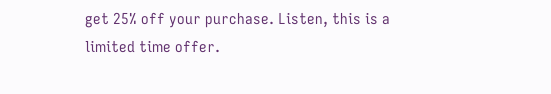get 25% off your purchase. Listen, this is a limited time offer.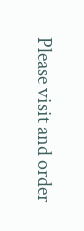Please visit and order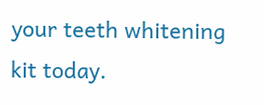your teeth whitening kit today.